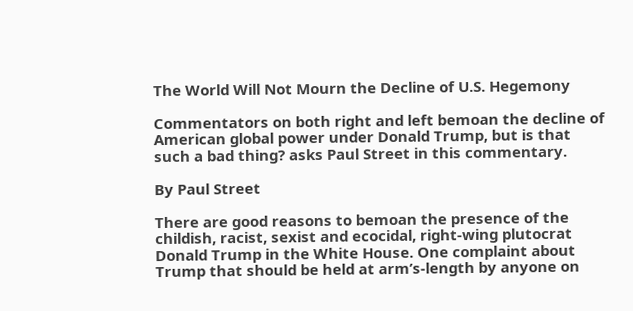The World Will Not Mourn the Decline of U.S. Hegemony

Commentators on both right and left bemoan the decline of American global power under Donald Trump, but is that such a bad thing? asks Paul Street in this commentary.

By Paul Street

There are good reasons to bemoan the presence of the childish, racist, sexist and ecocidal, right-wing plutocrat Donald Trump in the White House. One complaint about Trump that should be held at arm’s-length by anyone on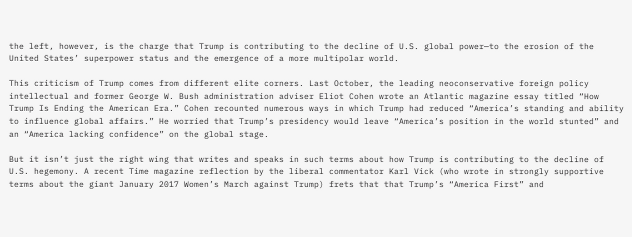the left, however, is the charge that Trump is contributing to the decline of U.S. global power—to the erosion of the United States’ superpower status and the emergence of a more multipolar world.

This criticism of Trump comes from different elite corners. Last October, the leading neoconservative foreign policy intellectual and former George W. Bush administration adviser Eliot Cohen wrote an Atlantic magazine essay titled “How Trump Is Ending the American Era.” Cohen recounted numerous ways in which Trump had reduced “America’s standing and ability to influence global affairs.” He worried that Trump’s presidency would leave “America’s position in the world stunted” and an “America lacking confidence” on the global stage.

But it isn’t just the right wing that writes and speaks in such terms about how Trump is contributing to the decline of U.S. hegemony. A recent Time magazine reflection by the liberal commentator Karl Vick (who wrote in strongly supportive terms about the giant January 2017 Women’s March against Trump) frets that that Trump’s “America First” and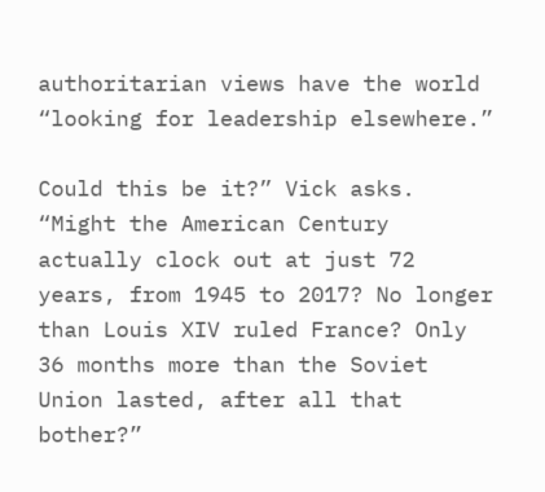authoritarian views have the world “looking for leadership elsewhere.”

Could this be it?” Vick asks. “Might the American Century actually clock out at just 72 years, from 1945 to 2017? No longer than Louis XIV ruled France? Only 36 months more than the Soviet Union lasted, after all that bother?”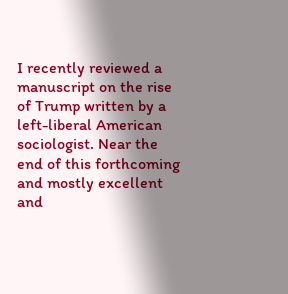I recently reviewed a manuscript on the rise of Trump written by a left-liberal American sociologist. Near the end of this forthcoming and mostly excellent and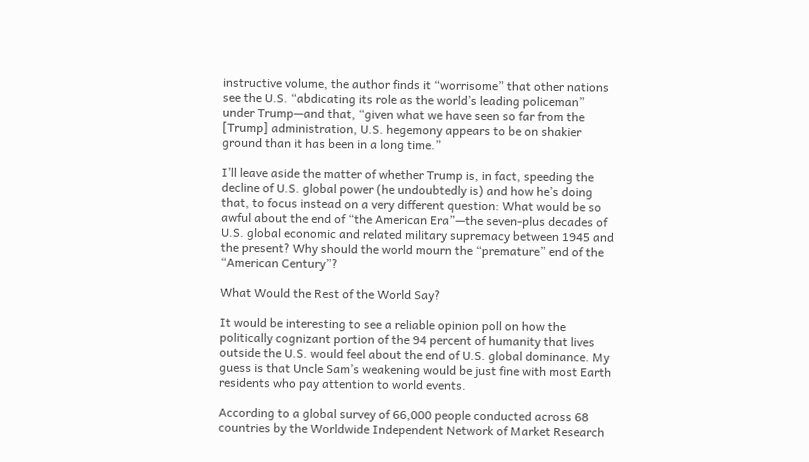instructive volume, the author finds it “worrisome” that other nations see the U.S. “abdicating its role as the world’s leading policeman” under Trump—and that, “given what we have seen so far from the [Trump] administration, U.S. hegemony appears to be on shakier ground than it has been in a long time.”

I’ll leave aside the matter of whether Trump is, in fact, speeding the decline of U.S. global power (he undoubtedly is) and how he’s doing that, to focus instead on a very different question: What would be so awful about the end of “the American Era”—the seven-plus decades of U.S. global economic and related military supremacy between 1945 and the present? Why should the world mourn the “premature” end of the “American Century”?

What Would the Rest of the World Say?

It would be interesting to see a reliable opinion poll on how the politically cognizant portion of the 94 percent of humanity that lives outside the U.S. would feel about the end of U.S. global dominance. My guess is that Uncle Sam’s weakening would be just fine with most Earth residents who pay attention to world events.

According to a global survey of 66,000 people conducted across 68 countries by the Worldwide Independent Network of Market Research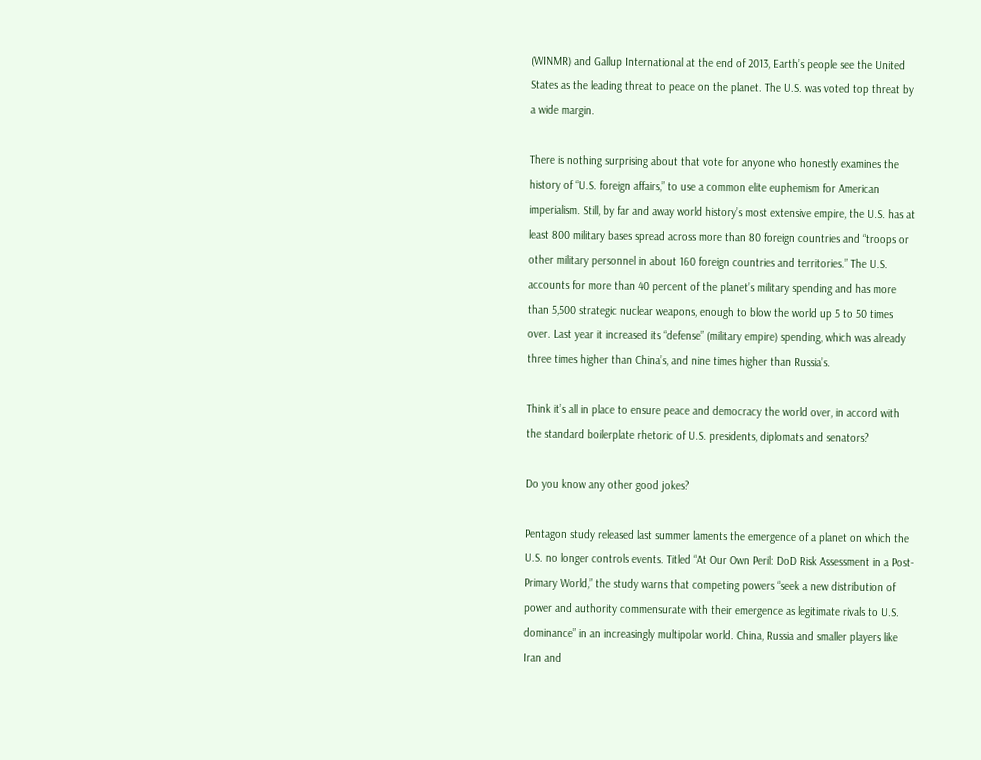(WINMR) and Gallup International at the end of 2013, Earth’s people see the United States as the leading threat to peace on the planet. The U.S. was voted top threat by a wide margin.

There is nothing surprising about that vote for anyone who honestly examines the history of “U.S. foreign affairs,” to use a common elite euphemism for American imperialism. Still, by far and away world history’s most extensive empire, the U.S. has at least 800 military bases spread across more than 80 foreign countries and “troops or other military personnel in about 160 foreign countries and territories.” The U.S. accounts for more than 40 percent of the planet’s military spending and has more than 5,500 strategic nuclear weapons, enough to blow the world up 5 to 50 times over. Last year it increased its “defense” (military empire) spending, which was already three times higher than China’s, and nine times higher than Russia’s.

Think it’s all in place to ensure peace and democracy the world over, in accord with the standard boilerplate rhetoric of U.S. presidents, diplomats and senators?

Do you know any other good jokes?

Pentagon study released last summer laments the emergence of a planet on which the U.S. no longer controls events. Titled “At Our Own Peril: DoD Risk Assessment in a Post-Primary World,” the study warns that competing powers “seek a new distribution of power and authority commensurate with their emergence as legitimate rivals to U.S. dominance” in an increasingly multipolar world. China, Russia and smaller players like Iran and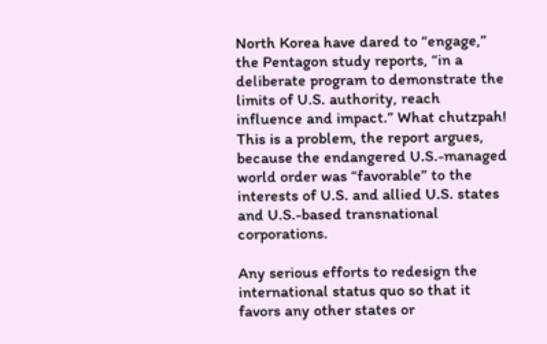North Korea have dared to “engage,” the Pentagon study reports, “in a deliberate program to demonstrate the limits of U.S. authority, reach influence and impact.” What chutzpah! This is a problem, the report argues, because the endangered U.S.-managed world order was “favorable” to the interests of U.S. and allied U.S. states and U.S.-based transnational corporations.

Any serious efforts to redesign the international status quo so that it favors any other states or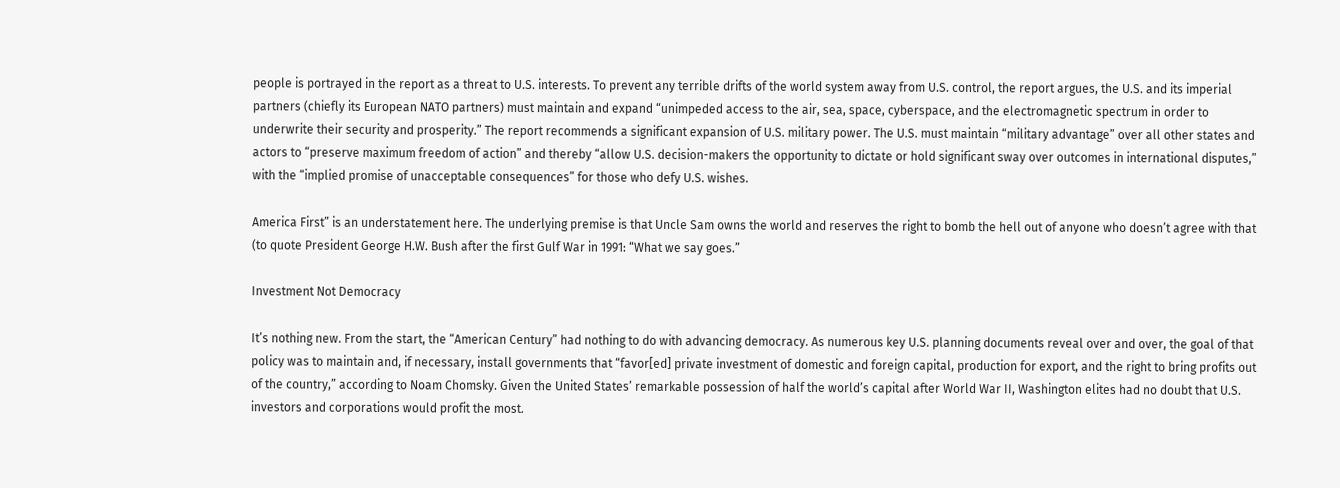people is portrayed in the report as a threat to U.S. interests. To prevent any terrible drifts of the world system away from U.S. control, the report argues, the U.S. and its imperial partners (chiefly its European NATO partners) must maintain and expand “unimpeded access to the air, sea, space, cyberspace, and the electromagnetic spectrum in order to underwrite their security and prosperity.” The report recommends a significant expansion of U.S. military power. The U.S. must maintain “military advantage” over all other states and actors to “preserve maximum freedom of action” and thereby “allow U.S. decision-makers the opportunity to dictate or hold significant sway over outcomes in international disputes,” with the “implied promise of unacceptable consequences” for those who defy U.S. wishes.

America First” is an understatement here. The underlying premise is that Uncle Sam owns the world and reserves the right to bomb the hell out of anyone who doesn’t agree with that (to quote President George H.W. Bush after the first Gulf War in 1991: “What we say goes.”

Investment Not Democracy

It’s nothing new. From the start, the “American Century” had nothing to do with advancing democracy. As numerous key U.S. planning documents reveal over and over, the goal of that policy was to maintain and, if necessary, install governments that “favor[ed] private investment of domestic and foreign capital, production for export, and the right to bring profits out of the country,” according to Noam Chomsky. Given the United States’ remarkable possession of half the world’s capital after World War II, Washington elites had no doubt that U.S. investors and corporations would profit the most.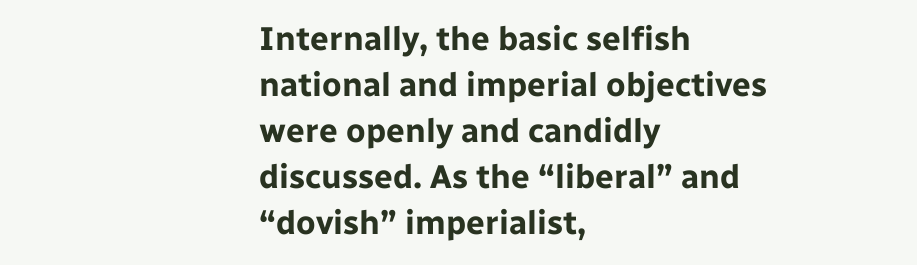Internally, the basic selfish national and imperial objectives were openly and candidly discussed. As the “liberal” and “dovish” imperialist,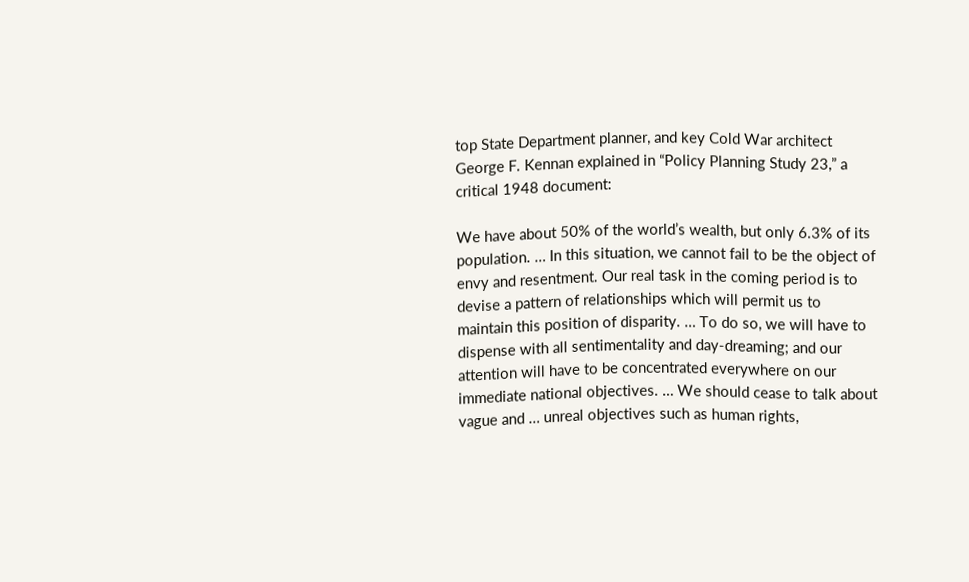top State Department planner, and key Cold War architect George F. Kennan explained in “Policy Planning Study 23,” a critical 1948 document:

We have about 50% of the world’s wealth, but only 6.3% of its population. … In this situation, we cannot fail to be the object of envy and resentment. Our real task in the coming period is to devise a pattern of relationships which will permit us to maintain this position of disparity. … To do so, we will have to dispense with all sentimentality and day-dreaming; and our attention will have to be concentrated everywhere on our immediate national objectives. … We should cease to talk about vague and … unreal objectives such as human rights,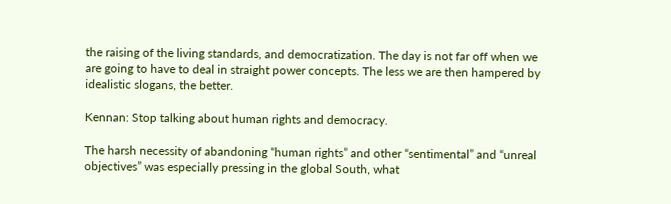the raising of the living standards, and democratization. The day is not far off when we are going to have to deal in straight power concepts. The less we are then hampered by idealistic slogans, the better.

Kennan: Stop talking about human rights and democracy.

The harsh necessity of abandoning “human rights” and other “sentimental” and “unreal objectives” was especially pressing in the global South, what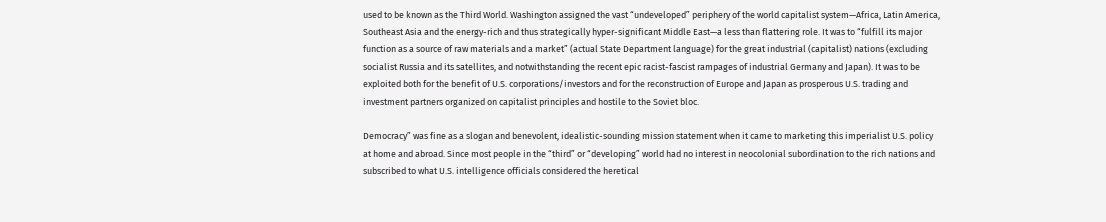used to be known as the Third World. Washington assigned the vast “undeveloped” periphery of the world capitalist system—Africa, Latin America, Southeast Asia and the energy-rich and thus strategically hyper-significant Middle East—a less than flattering role. It was to “fulfill its major function as a source of raw materials and a market” (actual State Department language) for the great industrial (capitalist) nations (excluding socialist Russia and its satellites, and notwithstanding the recent epic racist-fascist rampages of industrial Germany and Japan). It was to be exploited both for the benefit of U.S. corporations/investors and for the reconstruction of Europe and Japan as prosperous U.S. trading and investment partners organized on capitalist principles and hostile to the Soviet bloc.

Democracy” was fine as a slogan and benevolent, idealistic-sounding mission statement when it came to marketing this imperialist U.S. policy at home and abroad. Since most people in the “third” or “developing” world had no interest in neocolonial subordination to the rich nations and subscribed to what U.S. intelligence officials considered the heretical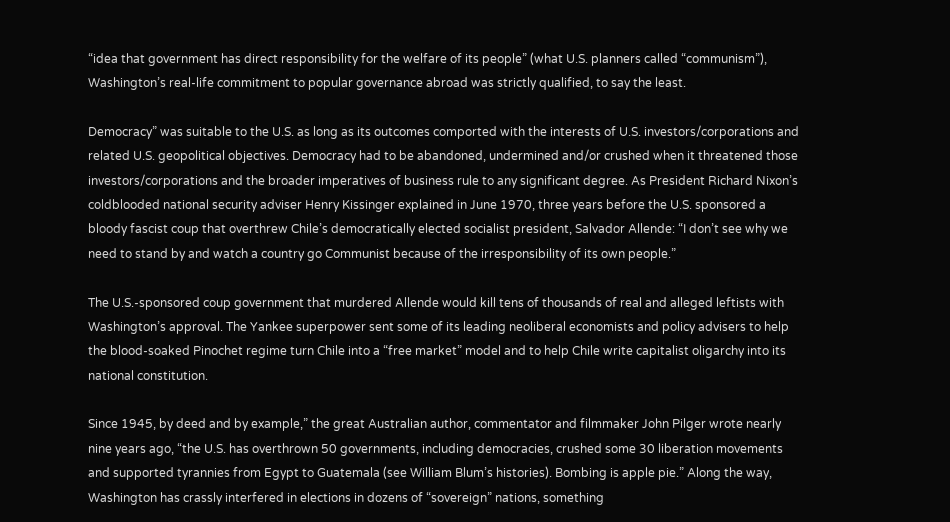“idea that government has direct responsibility for the welfare of its people” (what U.S. planners called “communism”), Washington’s real-life commitment to popular governance abroad was strictly qualified, to say the least.

Democracy” was suitable to the U.S. as long as its outcomes comported with the interests of U.S. investors/corporations and related U.S. geopolitical objectives. Democracy had to be abandoned, undermined and/or crushed when it threatened those investors/corporations and the broader imperatives of business rule to any significant degree. As President Richard Nixon’s coldblooded national security adviser Henry Kissinger explained in June 1970, three years before the U.S. sponsored a bloody fascist coup that overthrew Chile’s democratically elected socialist president, Salvador Allende: “I don’t see why we need to stand by and watch a country go Communist because of the irresponsibility of its own people.”

The U.S.-sponsored coup government that murdered Allende would kill tens of thousands of real and alleged leftists with Washington’s approval. The Yankee superpower sent some of its leading neoliberal economists and policy advisers to help the blood-soaked Pinochet regime turn Chile into a “free market” model and to help Chile write capitalist oligarchy into its national constitution.

Since 1945, by deed and by example,” the great Australian author, commentator and filmmaker John Pilger wrote nearly nine years ago, “the U.S. has overthrown 50 governments, including democracies, crushed some 30 liberation movements and supported tyrannies from Egypt to Guatemala (see William Blum’s histories). Bombing is apple pie.” Along the way, Washington has crassly interfered in elections in dozens of “sovereign” nations, something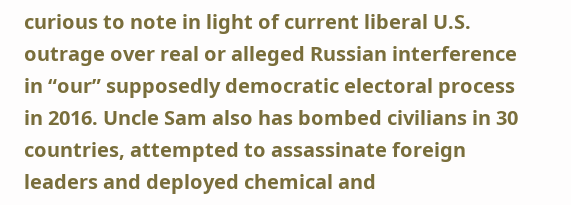curious to note in light of current liberal U.S. outrage over real or alleged Russian interference in “our” supposedly democratic electoral process in 2016. Uncle Sam also has bombed civilians in 30 countries, attempted to assassinate foreign leaders and deployed chemical and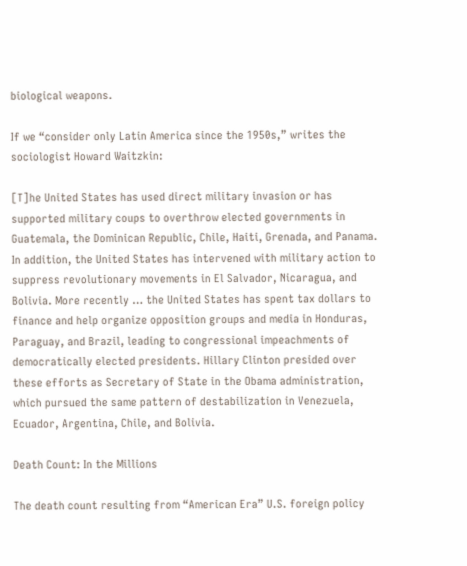biological weapons.

If we “consider only Latin America since the 1950s,” writes the sociologist Howard Waitzkin:

[T]he United States has used direct military invasion or has supported military coups to overthrow elected governments in Guatemala, the Dominican Republic, Chile, Haiti, Grenada, and Panama. In addition, the United States has intervened with military action to suppress revolutionary movements in El Salvador, Nicaragua, and Bolivia. More recently … the United States has spent tax dollars to finance and help organize opposition groups and media in Honduras, Paraguay, and Brazil, leading to congressional impeachments of democratically elected presidents. Hillary Clinton presided over these efforts as Secretary of State in the Obama administration, which pursued the same pattern of destabilization in Venezuela, Ecuador, Argentina, Chile, and Bolivia.

Death Count: In the Millions

The death count resulting from “American Era” U.S. foreign policy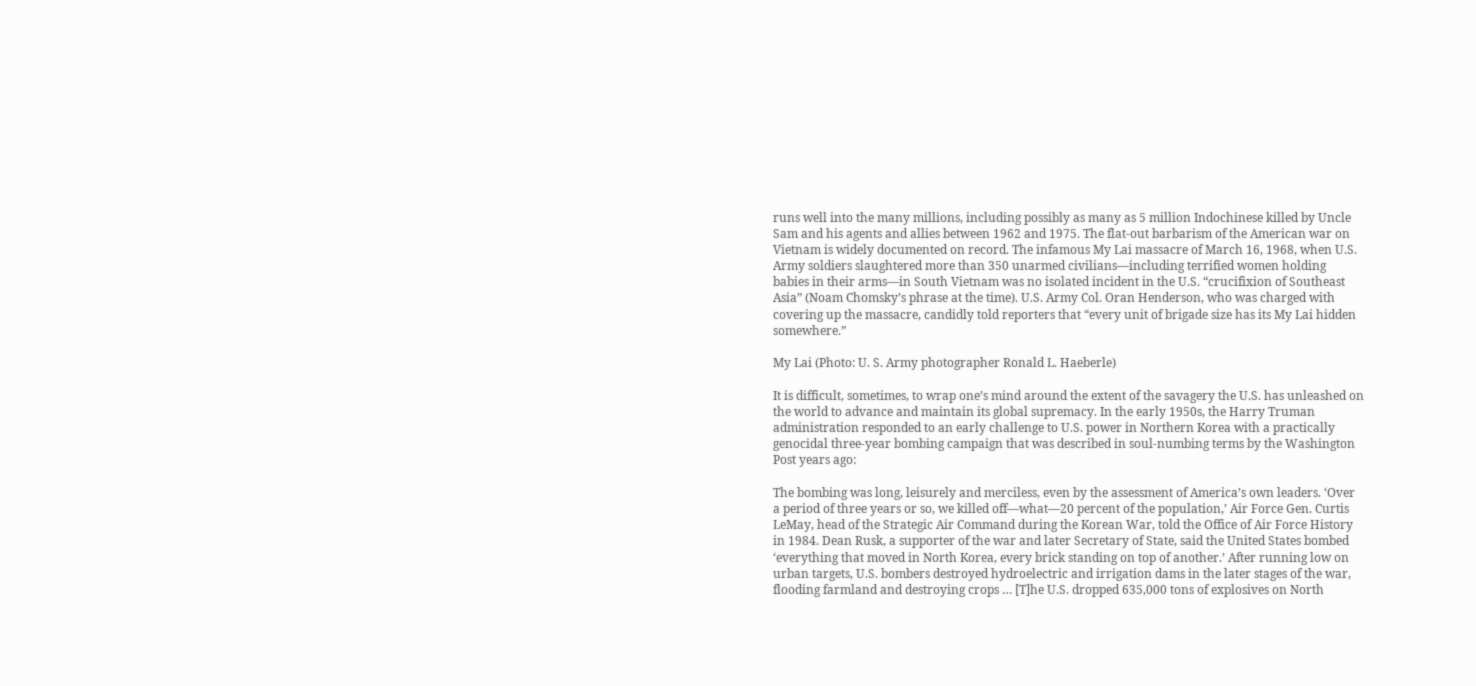runs well into the many millions, including possibly as many as 5 million Indochinese killed by Uncle Sam and his agents and allies between 1962 and 1975. The flat-out barbarism of the American war on Vietnam is widely documented on record. The infamous My Lai massacre of March 16, 1968, when U.S. Army soldiers slaughtered more than 350 unarmed civilians—including terrified women holding babies in their arms—in South Vietnam was no isolated incident in the U.S. “crucifixion of Southeast Asia” (Noam Chomsky’s phrase at the time). U.S. Army Col. Oran Henderson, who was charged with covering up the massacre, candidly told reporters that “every unit of brigade size has its My Lai hidden somewhere.”

My Lai (Photo: U. S. Army photographer Ronald L. Haeberle)

It is difficult, sometimes, to wrap one’s mind around the extent of the savagery the U.S. has unleashed on the world to advance and maintain its global supremacy. In the early 1950s, the Harry Truman administration responded to an early challenge to U.S. power in Northern Korea with a practically genocidal three-year bombing campaign that was described in soul-numbing terms by the Washington Post years ago:

The bombing was long, leisurely and merciless, even by the assessment of America’s own leaders. ‘Over a period of three years or so, we killed off—what—20 percent of the population,’ Air Force Gen. Curtis LeMay, head of the Strategic Air Command during the Korean War, told the Office of Air Force History in 1984. Dean Rusk, a supporter of the war and later Secretary of State, said the United States bombed ‘everything that moved in North Korea, every brick standing on top of another.’ After running low on urban targets, U.S. bombers destroyed hydroelectric and irrigation dams in the later stages of the war, flooding farmland and destroying crops … [T]he U.S. dropped 635,000 tons of explosives on North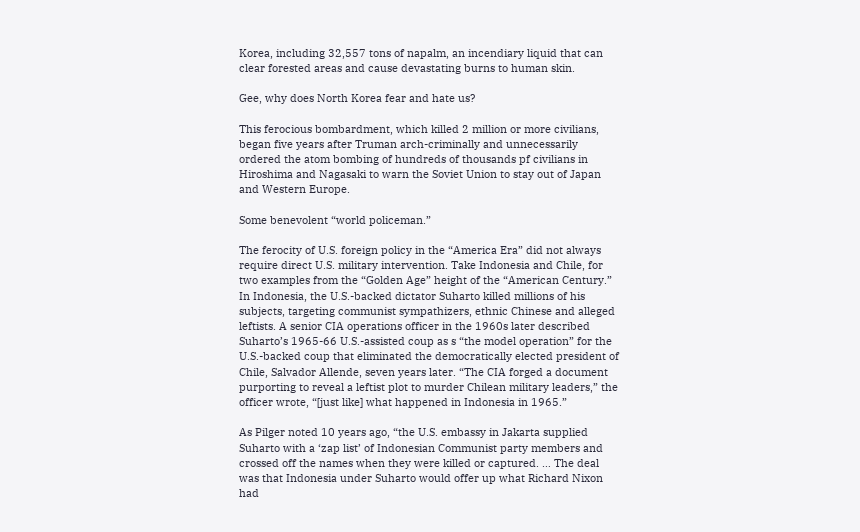Korea, including 32,557 tons of napalm, an incendiary liquid that can clear forested areas and cause devastating burns to human skin.

Gee, why does North Korea fear and hate us?

This ferocious bombardment, which killed 2 million or more civilians, began five years after Truman arch-criminally and unnecessarily ordered the atom bombing of hundreds of thousands pf civilians in Hiroshima and Nagasaki to warn the Soviet Union to stay out of Japan and Western Europe.

Some benevolent “world policeman.”

The ferocity of U.S. foreign policy in the “America Era” did not always require direct U.S. military intervention. Take Indonesia and Chile, for two examples from the “Golden Age” height of the “American Century.” In Indonesia, the U.S.-backed dictator Suharto killed millions of his subjects, targeting communist sympathizers, ethnic Chinese and alleged leftists. A senior CIA operations officer in the 1960s later described Suharto’s 1965-66 U.S.-assisted coup as s “the model operation” for the U.S.-backed coup that eliminated the democratically elected president of Chile, Salvador Allende, seven years later. “The CIA forged a document purporting to reveal a leftist plot to murder Chilean military leaders,” the officer wrote, “[just like] what happened in Indonesia in 1965.”

As Pilger noted 10 years ago, “the U.S. embassy in Jakarta supplied Suharto with a ‘zap list’ of Indonesian Communist party members and crossed off the names when they were killed or captured. … The deal was that Indonesia under Suharto would offer up what Richard Nixon had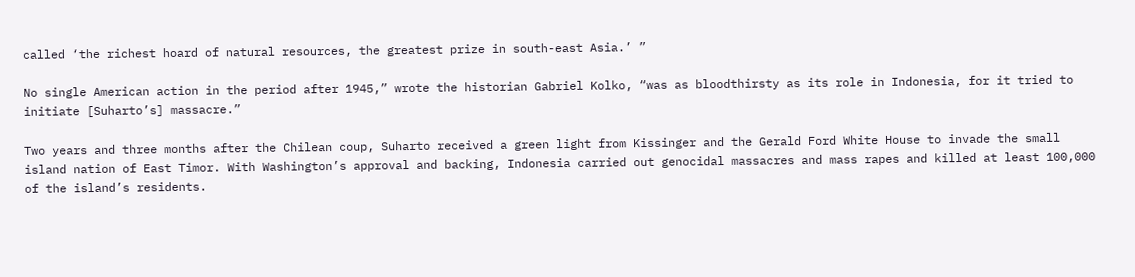called ‘the richest hoard of natural resources, the greatest prize in south-east Asia.’ ”

No single American action in the period after 1945,” wrote the historian Gabriel Kolko, “was as bloodthirsty as its role in Indonesia, for it tried to initiate [Suharto’s] massacre.”

Two years and three months after the Chilean coup, Suharto received a green light from Kissinger and the Gerald Ford White House to invade the small island nation of East Timor. With Washington’s approval and backing, Indonesia carried out genocidal massacres and mass rapes and killed at least 100,000 of the island’s residents.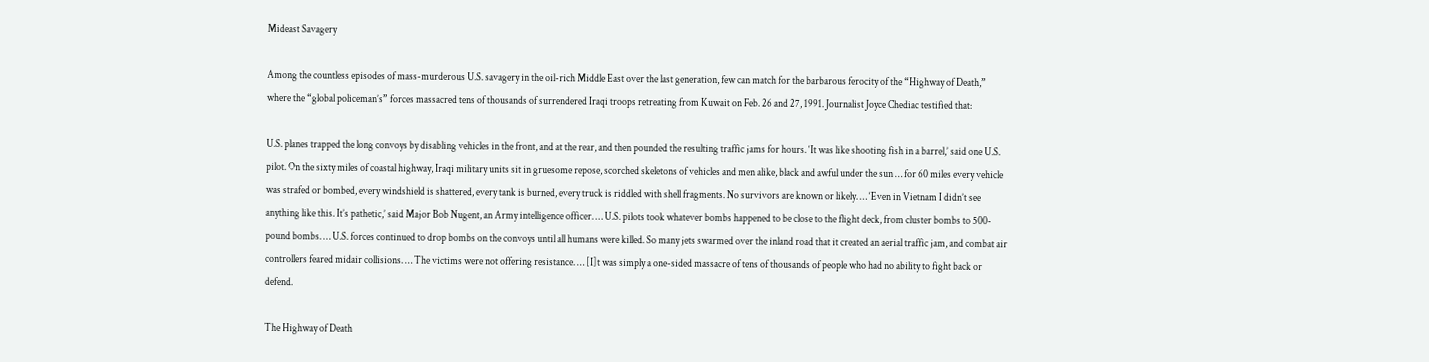Mideast Savagery

Among the countless episodes of mass-murderous U.S. savagery in the oil-rich Middle East over the last generation, few can match for the barbarous ferocity of the “Highway of Death,” where the “global policeman’s” forces massacred tens of thousands of surrendered Iraqi troops retreating from Kuwait on Feb. 26 and 27, 1991. Journalist Joyce Chediac testified that:

U.S. planes trapped the long convoys by disabling vehicles in the front, and at the rear, and then pounded the resulting traffic jams for hours. ‘It was like shooting fish in a barrel,’ said one U.S. pilot. On the sixty miles of coastal highway, Iraqi military units sit in gruesome repose, scorched skeletons of vehicles and men alike, black and awful under the sun … for 60 miles every vehicle was strafed or bombed, every windshield is shattered, every tank is burned, every truck is riddled with shell fragments. No survivors are known or likely. … ‘Even in Vietnam I didn’t see anything like this. It’s pathetic,’ said Major Bob Nugent, an Army intelligence officer. … U.S. pilots took whatever bombs happened to be close to the flight deck, from cluster bombs to 500-pound bombs. … U.S. forces continued to drop bombs on the convoys until all humans were killed. So many jets swarmed over the inland road that it created an aerial traffic jam, and combat air controllers feared midair collisions. … The victims were not offering resistance. … [I]t was simply a one-sided massacre of tens of thousands of people who had no ability to fight back or defend.

The Highway of Death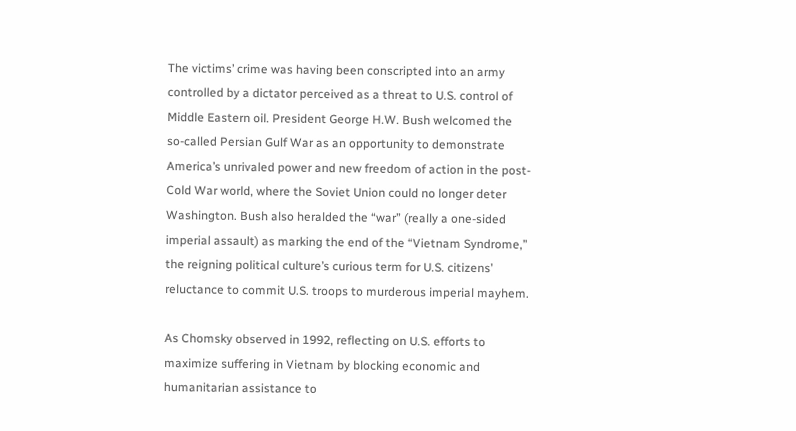The victims’ crime was having been conscripted into an army controlled by a dictator perceived as a threat to U.S. control of Middle Eastern oil. President George H.W. Bush welcomed the so-called Persian Gulf War as an opportunity to demonstrate America’s unrivaled power and new freedom of action in the post-Cold War world, where the Soviet Union could no longer deter Washington. Bush also heralded the “war” (really a one-sided imperial assault) as marking the end of the “Vietnam Syndrome,” the reigning political culture’s curious term for U.S. citizens’ reluctance to commit U.S. troops to murderous imperial mayhem.

As Chomsky observed in 1992, reflecting on U.S. efforts to maximize suffering in Vietnam by blocking economic and humanitarian assistance to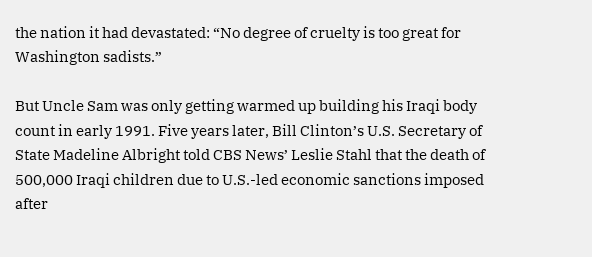the nation it had devastated: “No degree of cruelty is too great for Washington sadists.”

But Uncle Sam was only getting warmed up building his Iraqi body count in early 1991. Five years later, Bill Clinton’s U.S. Secretary of State Madeline Albright told CBS News’ Leslie Stahl that the death of 500,000 Iraqi children due to U.S.-led economic sanctions imposed after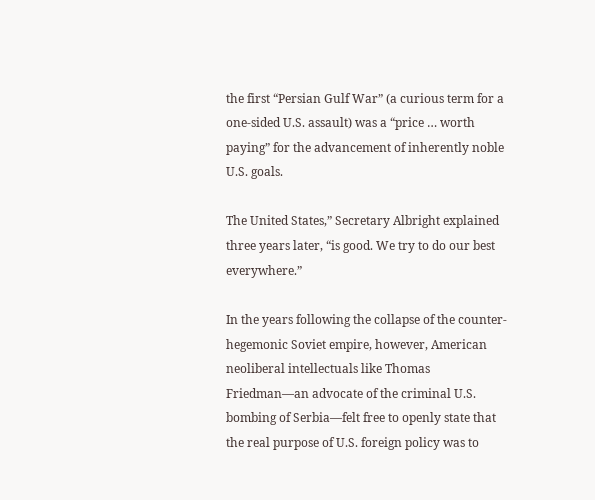the first “Persian Gulf War” (a curious term for a one-sided U.S. assault) was a “price … worth paying” for the advancement of inherently noble U.S. goals.

The United States,” Secretary Albright explained three years later, “is good. We try to do our best everywhere.”

In the years following the collapse of the counter-hegemonic Soviet empire, however, American neoliberal intellectuals like Thomas Friedman—an advocate of the criminal U.S. bombing of Serbia—felt free to openly state that the real purpose of U.S. foreign policy was to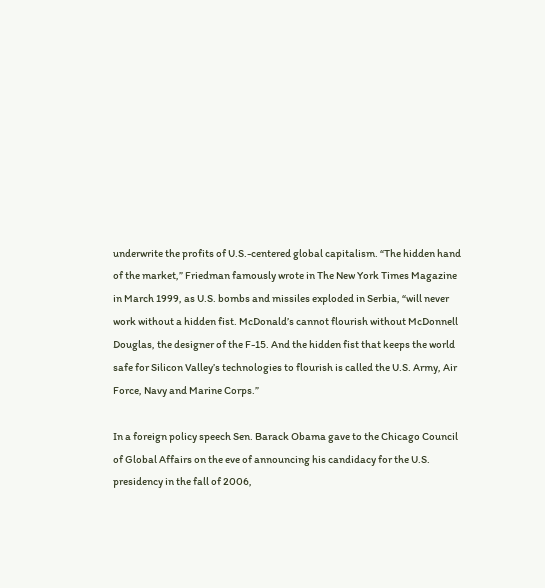underwrite the profits of U.S.-centered global capitalism. “The hidden hand of the market,” Friedman famously wrote in The New York Times Magazine in March 1999, as U.S. bombs and missiles exploded in Serbia, “will never work without a hidden fist. McDonald’s cannot flourish without McDonnell Douglas, the designer of the F-15. And the hidden fist that keeps the world safe for Silicon Valley’s technologies to flourish is called the U.S. Army, Air Force, Navy and Marine Corps.”

In a foreign policy speech Sen. Barack Obama gave to the Chicago Council of Global Affairs on the eve of announcing his candidacy for the U.S. presidency in the fall of 2006,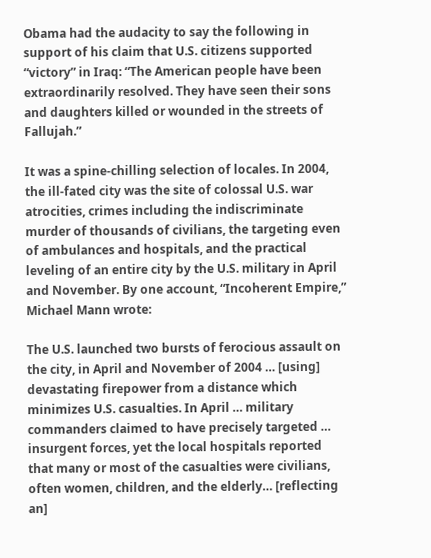Obama had the audacity to say the following in support of his claim that U.S. citizens supported “victory” in Iraq: “The American people have been extraordinarily resolved. They have seen their sons and daughters killed or wounded in the streets of Fallujah.”

It was a spine-chilling selection of locales. In 2004, the ill-fated city was the site of colossal U.S. war atrocities, crimes including the indiscriminate murder of thousands of civilians, the targeting even of ambulances and hospitals, and the practical leveling of an entire city by the U.S. military in April and November. By one account, “Incoherent Empire,” Michael Mann wrote:

The U.S. launched two bursts of ferocious assault on the city, in April and November of 2004 … [using] devastating firepower from a distance which minimizes U.S. casualties. In April … military commanders claimed to have precisely targeted … insurgent forces, yet the local hospitals reported that many or most of the casualties were civilians, often women, children, and the elderly… [reflecting an]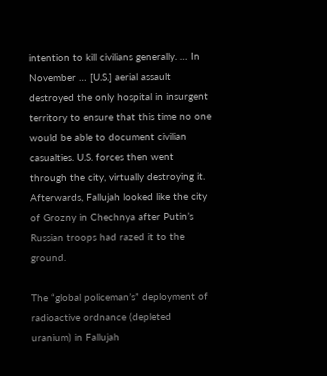intention to kill civilians generally. … In November … [U.S.] aerial assault destroyed the only hospital in insurgent territory to ensure that this time no one would be able to document civilian casualties. U.S. forces then went through the city, virtually destroying it. Afterwards, Fallujah looked like the city of Grozny in Chechnya after Putin’s Russian troops had razed it to the ground.

The “global policeman’s” deployment of radioactive ordnance (depleted uranium) in Fallujah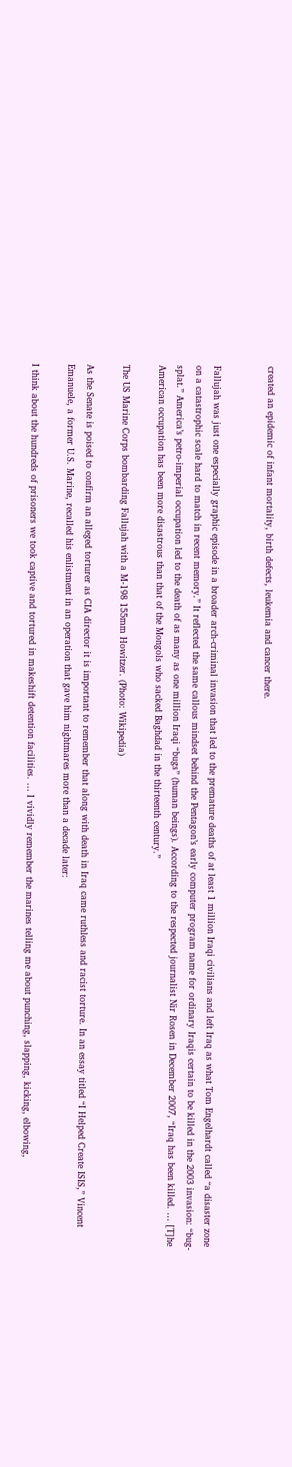created an epidemic of infant mortality, birth defects, leukemia and cancer there.


Fallujah was just one especially graphic episode in a broader arch-criminal invasion that led to the premature deaths of at least 1 million Iraqi civilians and left Iraq as what Tom Engelhardt called “a disaster zone on a catastrophic scale hard to match in recent memory.” It reflected the same callous mindset behind the Pentagon’s early computer program name for ordinary Iraqis certain to be killed in the 2003 invasion: “bug-splat.” America’s petro-imperial occupation led to the death of as many as one million Iraqi “bugs” (human beings). According to the respected journalist Nir Rosen in December 2007, “Iraq has been killed. … [T]he American occupation has been more disastrous than that of the Mongols who sacked Baghdad in the thirteenth century.”

The US Marine Corps bombarding Fallujah with a M-198 155mm Howitzer. (Photo: Wikipedia)

As the Senate is poised to confirm an alleged torturer as CIA director it is important to remember that along with death in Iraq came ruthless and racist torture. In an essay titled “I Helped Create ISIS,” Vincent Emanuele, a former U.S. Marine, recalled his enlistment in an operation that gave him nightmares more than a decade later:

I think about the hundreds of prisoners we took captive and tortured in makeshift detention facilities. … I vividly remember the marines telling me about punching, slapping, kicking, elbowing,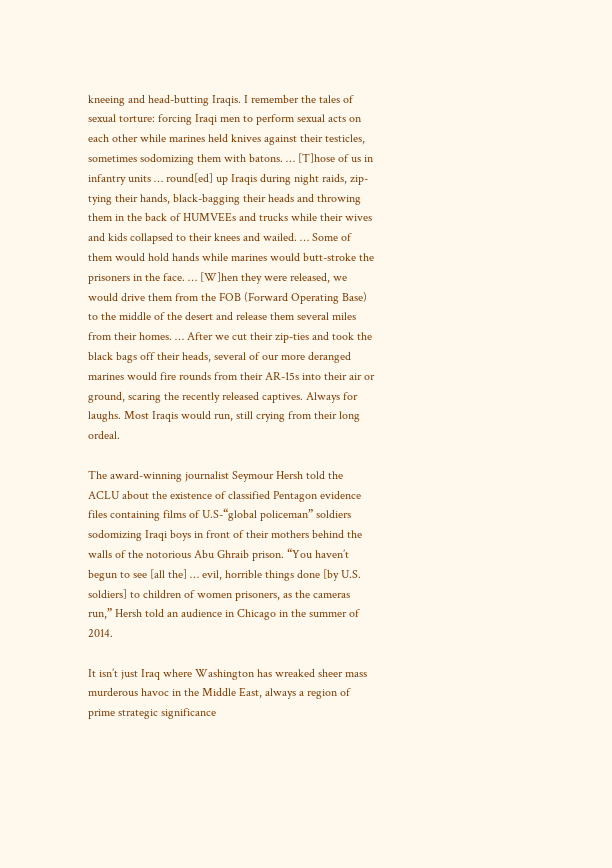kneeing and head-butting Iraqis. I remember the tales of sexual torture: forcing Iraqi men to perform sexual acts on each other while marines held knives against their testicles, sometimes sodomizing them with batons. … [T]hose of us in infantry units … round[ed] up Iraqis during night raids, zip-tying their hands, black-bagging their heads and throwing them in the back of HUMVEEs and trucks while their wives and kids collapsed to their knees and wailed. … Some of them would hold hands while marines would butt-stroke the prisoners in the face. … [W]hen they were released, we would drive them from the FOB (Forward Operating Base) to the middle of the desert and release them several miles from their homes. … After we cut their zip-ties and took the black bags off their heads, several of our more deranged marines would fire rounds from their AR-15s into their air or ground, scaring the recently released captives. Always for laughs. Most Iraqis would run, still crying from their long ordeal.

The award-winning journalist Seymour Hersh told the ACLU about the existence of classified Pentagon evidence files containing films of U.S-“global policeman” soldiers sodomizing Iraqi boys in front of their mothers behind the walls of the notorious Abu Ghraib prison. “You haven’t begun to see [all the] … evil, horrible things done [by U.S. soldiers] to children of women prisoners, as the cameras run,” Hersh told an audience in Chicago in the summer of 2014.

It isn’t just Iraq where Washington has wreaked sheer mass murderous havoc in the Middle East, always a region of prime strategic significance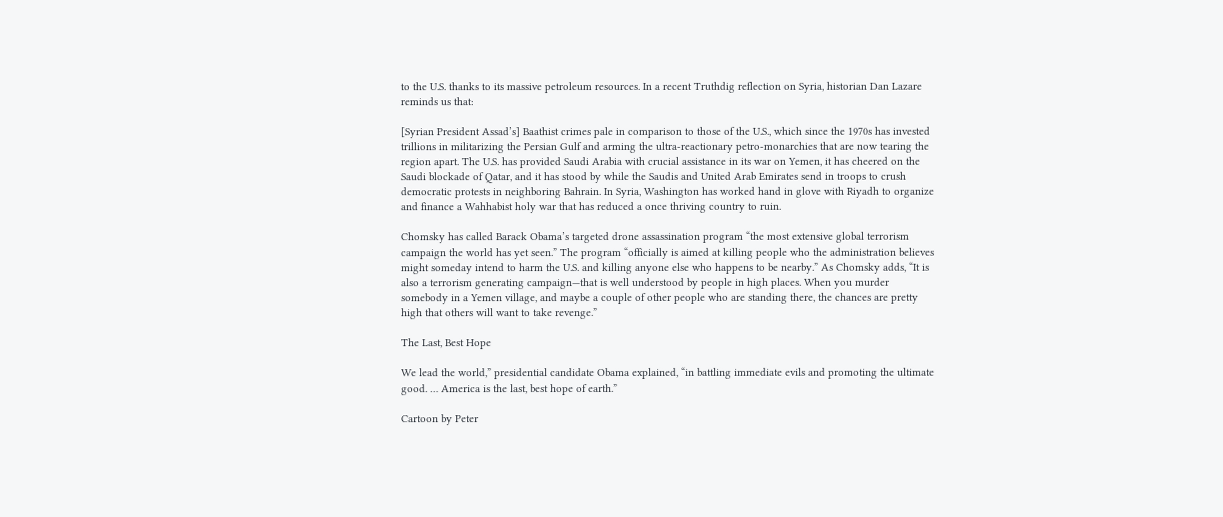to the U.S. thanks to its massive petroleum resources. In a recent Truthdig reflection on Syria, historian Dan Lazare reminds us that:

[Syrian President Assad’s] Baathist crimes pale in comparison to those of the U.S., which since the 1970s has invested trillions in militarizing the Persian Gulf and arming the ultra-reactionary petro-monarchies that are now tearing the region apart. The U.S. has provided Saudi Arabia with crucial assistance in its war on Yemen, it has cheered on the Saudi blockade of Qatar, and it has stood by while the Saudis and United Arab Emirates send in troops to crush democratic protests in neighboring Bahrain. In Syria, Washington has worked hand in glove with Riyadh to organize and finance a Wahhabist holy war that has reduced a once thriving country to ruin.

Chomsky has called Barack Obama’s targeted drone assassination program “the most extensive global terrorism campaign the world has yet seen.” The program “officially is aimed at killing people who the administration believes might someday intend to harm the U.S. and killing anyone else who happens to be nearby.” As Chomsky adds, “It is also a terrorism generating campaign—that is well understood by people in high places. When you murder somebody in a Yemen village, and maybe a couple of other people who are standing there, the chances are pretty high that others will want to take revenge.”

The Last, Best Hope

We lead the world,” presidential candidate Obama explained, “in battling immediate evils and promoting the ultimate good. … America is the last, best hope of earth.”

Cartoon by Peter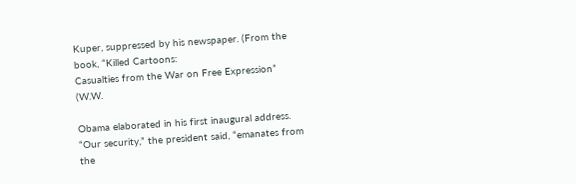Kuper, suppressed by his newspaper. (From the book, “Killed Cartoons:
Casualties from the War on Free Expression” (W.W.

Obama elaborated in his first inaugural address. “Our security,” the president said, “emanates from the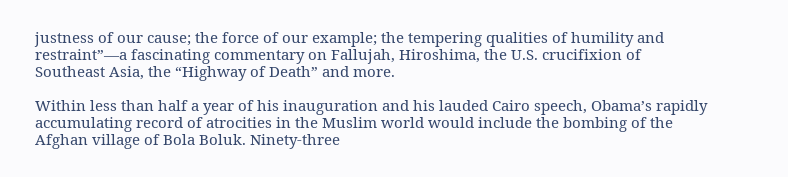justness of our cause; the force of our example; the tempering qualities of humility and restraint”—a fascinating commentary on Fallujah, Hiroshima, the U.S. crucifixion of Southeast Asia, the “Highway of Death” and more.

Within less than half a year of his inauguration and his lauded Cairo speech, Obama’s rapidly accumulating record of atrocities in the Muslim world would include the bombing of the Afghan village of Bola Boluk. Ninety-three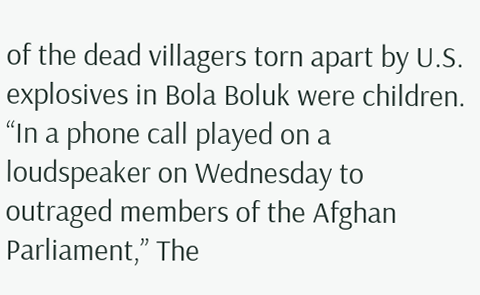of the dead villagers torn apart by U.S. explosives in Bola Boluk were children. “In a phone call played on a loudspeaker on Wednesday to outraged members of the Afghan Parliament,” The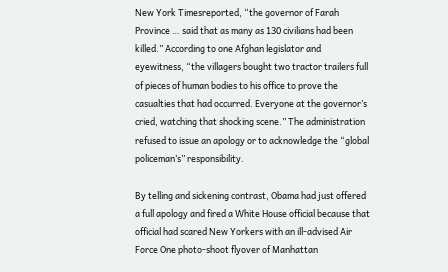New York Timesreported, “the governor of Farah Province … said that as many as 130 civilians had been killed.” According to one Afghan legislator and eyewitness, “the villagers bought two tractor trailers full of pieces of human bodies to his office to prove the casualties that had occurred. Everyone at the governor’s cried, watching that shocking scene.” The administration refused to issue an apology or to acknowledge the “global policeman’s” responsibility.

By telling and sickening contrast, Obama had just offered a full apology and fired a White House official because that official had scared New Yorkers with an ill-advised Air Force One photo-shoot flyover of Manhattan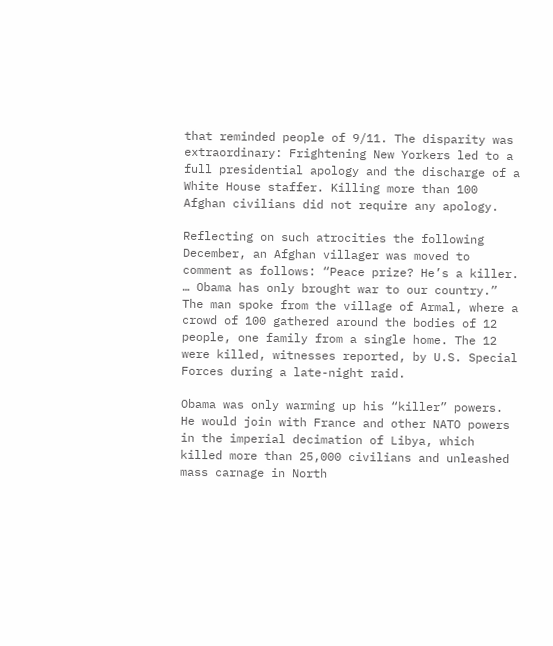that reminded people of 9/11. The disparity was extraordinary: Frightening New Yorkers led to a full presidential apology and the discharge of a White House staffer. Killing more than 100 Afghan civilians did not require any apology.

Reflecting on such atrocities the following December, an Afghan villager was moved to comment as follows: “Peace prize? He’s a killer. … Obama has only brought war to our country.” The man spoke from the village of Armal, where a crowd of 100 gathered around the bodies of 12 people, one family from a single home. The 12 were killed, witnesses reported, by U.S. Special Forces during a late-night raid.

Obama was only warming up his “killer” powers. He would join with France and other NATO powers in the imperial decimation of Libya, which killed more than 25,000 civilians and unleashed mass carnage in North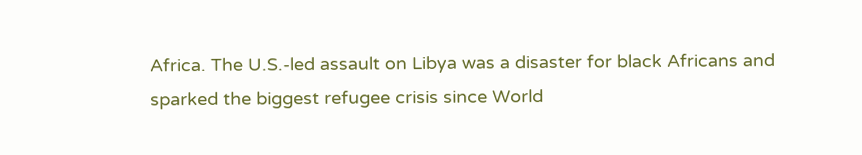Africa. The U.S.-led assault on Libya was a disaster for black Africans and sparked the biggest refugee crisis since World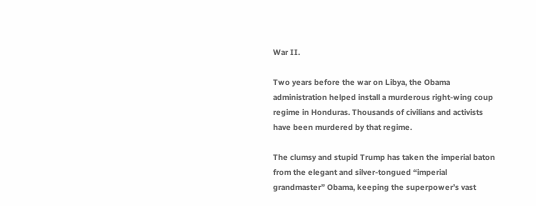War II.

Two years before the war on Libya, the Obama administration helped install a murderous right-wing coup regime in Honduras. Thousands of civilians and activists have been murdered by that regime.

The clumsy and stupid Trump has taken the imperial baton from the elegant and silver-tongued “imperial grandmaster” Obama, keeping the superpower’s vast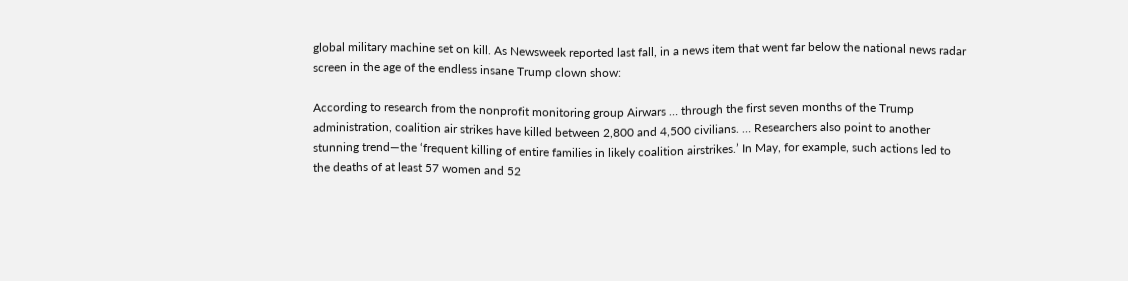global military machine set on kill. As Newsweek reported last fall, in a news item that went far below the national news radar screen in the age of the endless insane Trump clown show:

According to research from the nonprofit monitoring group Airwars … through the first seven months of the Trump administration, coalition air strikes have killed between 2,800 and 4,500 civilians. … Researchers also point to another stunning trend—the ‘frequent killing of entire families in likely coalition airstrikes.’ In May, for example, such actions led to the deaths of at least 57 women and 52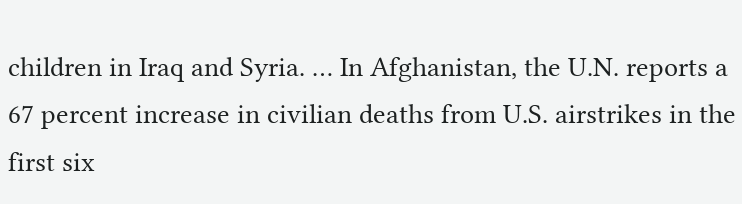children in Iraq and Syria. … In Afghanistan, the U.N. reports a 67 percent increase in civilian deaths from U.S. airstrikes in the first six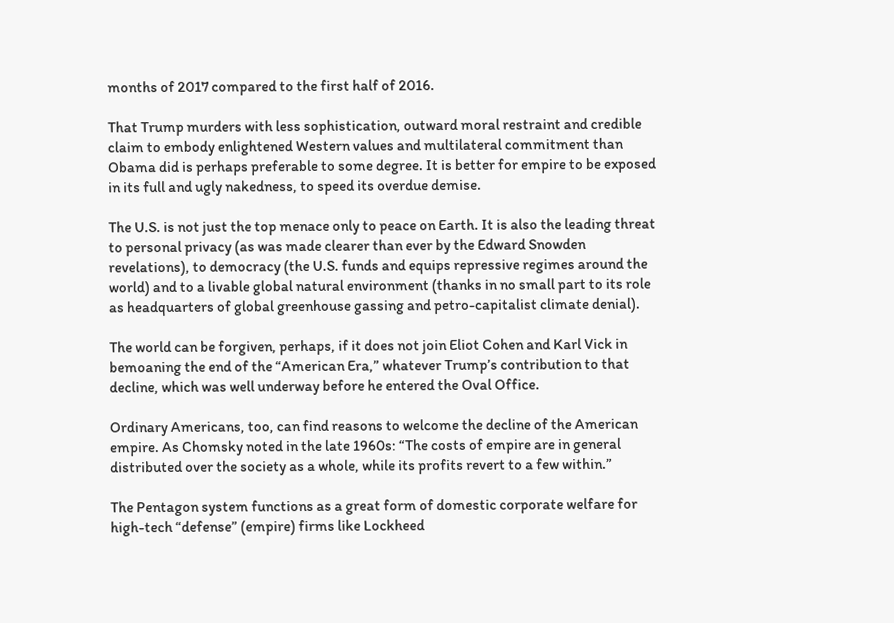months of 2017 compared to the first half of 2016.

That Trump murders with less sophistication, outward moral restraint and credible claim to embody enlightened Western values and multilateral commitment than Obama did is perhaps preferable to some degree. It is better for empire to be exposed in its full and ugly nakedness, to speed its overdue demise.

The U.S. is not just the top menace only to peace on Earth. It is also the leading threat to personal privacy (as was made clearer than ever by the Edward Snowden revelations), to democracy (the U.S. funds and equips repressive regimes around the world) and to a livable global natural environment (thanks in no small part to its role as headquarters of global greenhouse gassing and petro-capitalist climate denial).

The world can be forgiven, perhaps, if it does not join Eliot Cohen and Karl Vick in bemoaning the end of the “American Era,” whatever Trump’s contribution to that decline, which was well underway before he entered the Oval Office.

Ordinary Americans, too, can find reasons to welcome the decline of the American empire. As Chomsky noted in the late 1960s: “The costs of empire are in general distributed over the society as a whole, while its profits revert to a few within.”

The Pentagon system functions as a great form of domestic corporate welfare for high-tech “defense” (empire) firms like Lockheed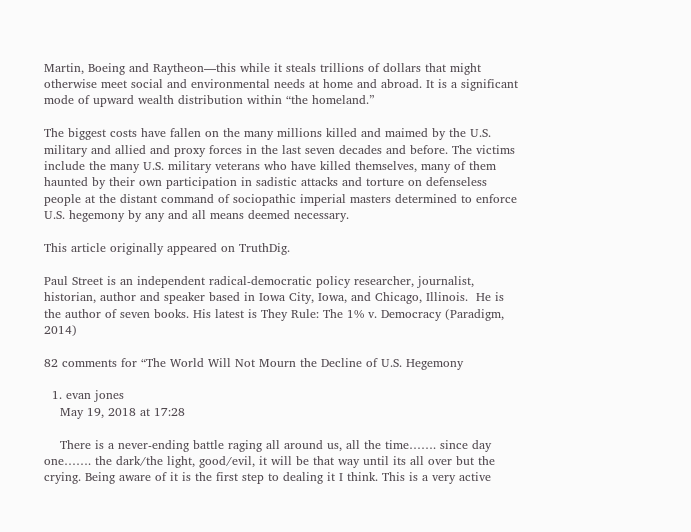Martin, Boeing and Raytheon—this while it steals trillions of dollars that might otherwise meet social and environmental needs at home and abroad. It is a significant mode of upward wealth distribution within “the homeland.”

The biggest costs have fallen on the many millions killed and maimed by the U.S. military and allied and proxy forces in the last seven decades and before. The victims include the many U.S. military veterans who have killed themselves, many of them haunted by their own participation in sadistic attacks and torture on defenseless people at the distant command of sociopathic imperial masters determined to enforce U.S. hegemony by any and all means deemed necessary.

This article originally appeared on TruthDig.

Paul Street is an independent radical-democratic policy researcher, journalist, historian, author and speaker based in Iowa City, Iowa, and Chicago, Illinois.  He is the author of seven books. His latest is They Rule: The 1% v. Democracy (Paradigm, 2014)

82 comments for “The World Will Not Mourn the Decline of U.S. Hegemony

  1. evan jones
    May 19, 2018 at 17:28

    There is a never-ending battle raging all around us, all the time……. since day one……. the dark/the light, good/evil, it will be that way until its all over but the crying. Being aware of it is the first step to dealing it I think. This is a very active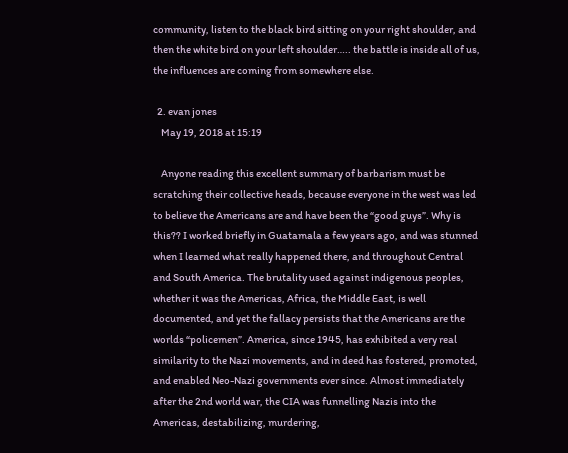community, listen to the black bird sitting on your right shoulder, and then the white bird on your left shoulder….. the battle is inside all of us, the influences are coming from somewhere else.

  2. evan jones
    May 19, 2018 at 15:19

    Anyone reading this excellent summary of barbarism must be scratching their collective heads, because everyone in the west was led to believe the Americans are and have been the “good guys”. Why is this?? I worked briefly in Guatamala a few years ago, and was stunned when I learned what really happened there, and throughout Central and South America. The brutality used against indigenous peoples, whether it was the Americas, Africa, the Middle East, is well documented, and yet the fallacy persists that the Americans are the worlds “policemen”. America, since 1945, has exhibited a very real similarity to the Nazi movements, and in deed has fostered, promoted, and enabled Neo-Nazi governments ever since. Almost immediately after the 2nd world war, the CIA was funnelling Nazis into the Americas, destabilizing, murdering,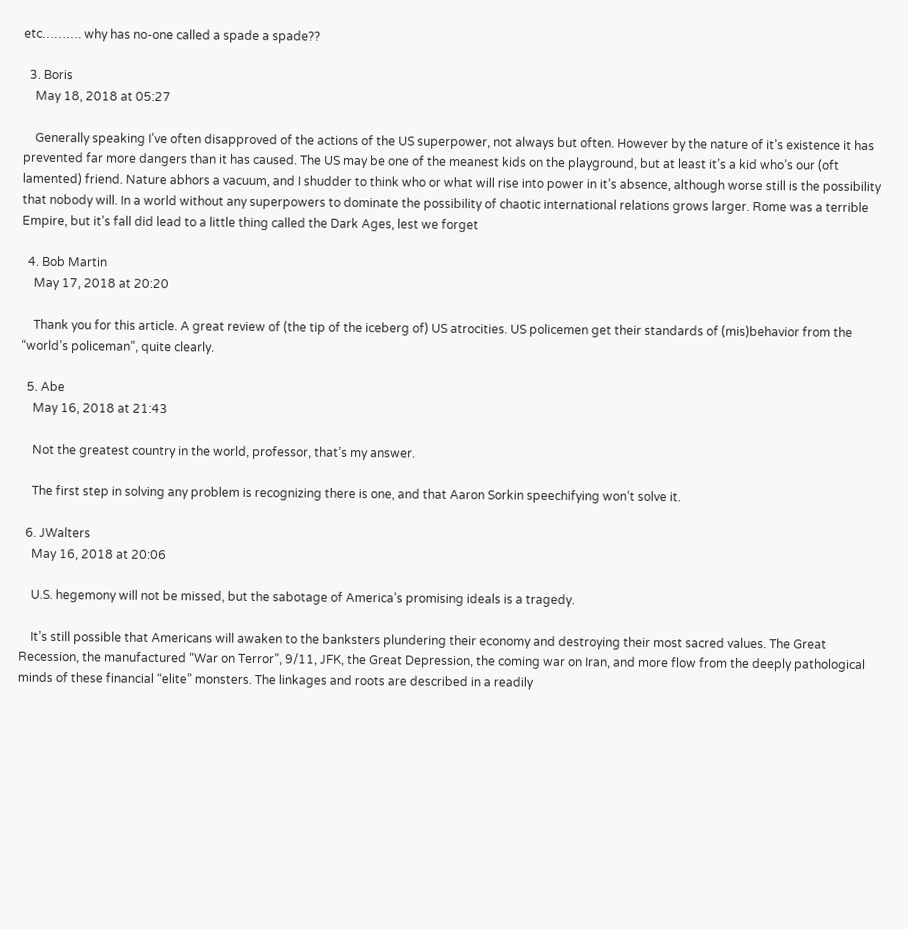etc………. why has no-one called a spade a spade??

  3. Boris
    May 18, 2018 at 05:27

    Generally speaking I’ve often disapproved of the actions of the US superpower, not always but often. However by the nature of it’s existence it has prevented far more dangers than it has caused. The US may be one of the meanest kids on the playground, but at least it’s a kid who’s our (oft lamented) friend. Nature abhors a vacuum, and I shudder to think who or what will rise into power in it’s absence, although worse still is the possibility that nobody will. In a world without any superpowers to dominate the possibility of chaotic international relations grows larger. Rome was a terrible Empire, but it’s fall did lead to a little thing called the Dark Ages, lest we forget

  4. Bob Martin
    May 17, 2018 at 20:20

    Thank you for this article. A great review of (the tip of the iceberg of) US atrocities. US policemen get their standards of (mis)behavior from the “world’s policeman”, quite clearly.

  5. Abe
    May 16, 2018 at 21:43

    Not the greatest country in the world, professor, that’s my answer.

    The first step in solving any problem is recognizing there is one, and that Aaron Sorkin speechifying won’t solve it.

  6. JWalters
    May 16, 2018 at 20:06

    U.S. hegemony will not be missed, but the sabotage of America’s promising ideals is a tragedy.

    It’s still possible that Americans will awaken to the banksters plundering their economy and destroying their most sacred values. The Great Recession, the manufactured “War on Terror”, 9/11, JFK, the Great Depression, the coming war on Iran, and more flow from the deeply pathological minds of these financial “elite” monsters. The linkages and roots are described in a readily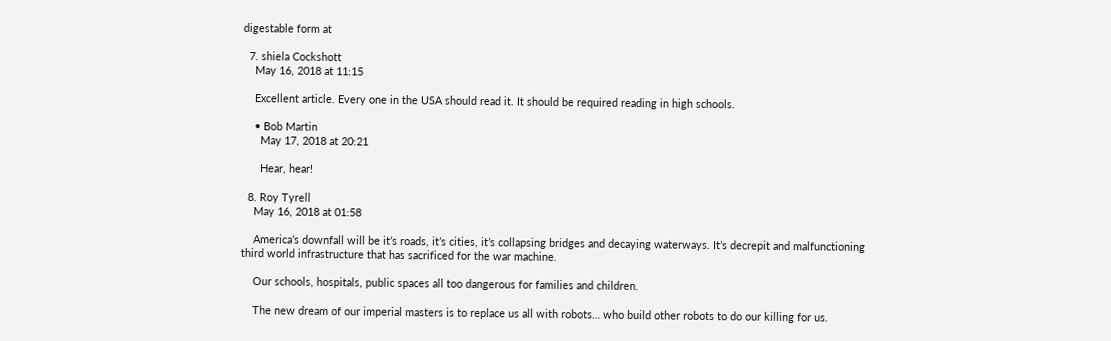digestable form at

  7. shiela Cockshott
    May 16, 2018 at 11:15

    Excellent article. Every one in the USA should read it. It should be required reading in high schools.

    • Bob Martin
      May 17, 2018 at 20:21

      Hear, hear!

  8. Roy Tyrell
    May 16, 2018 at 01:58

    America’s downfall will be it’s roads, it’s cities, it’s collapsing bridges and decaying waterways. It’s decrepit and malfunctioning third world infrastructure that has sacrificed for the war machine.

    Our schools, hospitals, public spaces all too dangerous for families and children.

    The new dream of our imperial masters is to replace us all with robots… who build other robots to do our killing for us.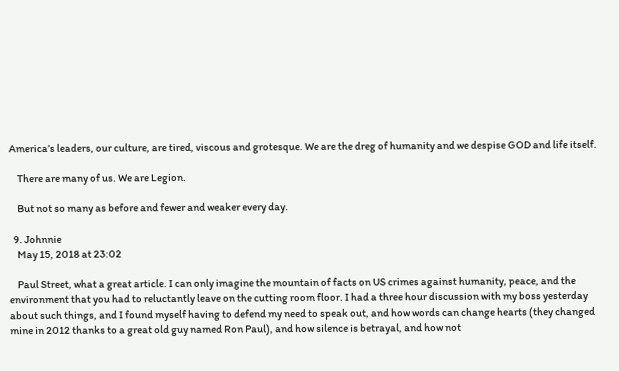America’s leaders, our culture, are tired, viscous and grotesque. We are the dreg of humanity and we despise GOD and life itself.

    There are many of us. We are Legion.

    But not so many as before and fewer and weaker every day.

  9. Johnnie
    May 15, 2018 at 23:02

    Paul Street, what a great article. I can only imagine the mountain of facts on US crimes against humanity, peace, and the environment that you had to reluctantly leave on the cutting room floor. I had a three hour discussion with my boss yesterday about such things, and I found myself having to defend my need to speak out, and how words can change hearts (they changed mine in 2012 thanks to a great old guy named Ron Paul), and how silence is betrayal, and how not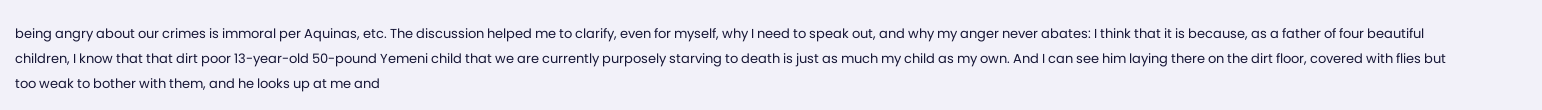being angry about our crimes is immoral per Aquinas, etc. The discussion helped me to clarify, even for myself, why I need to speak out, and why my anger never abates: I think that it is because, as a father of four beautiful children, I know that that dirt poor 13-year-old 50-pound Yemeni child that we are currently purposely starving to death is just as much my child as my own. And I can see him laying there on the dirt floor, covered with flies but too weak to bother with them, and he looks up at me and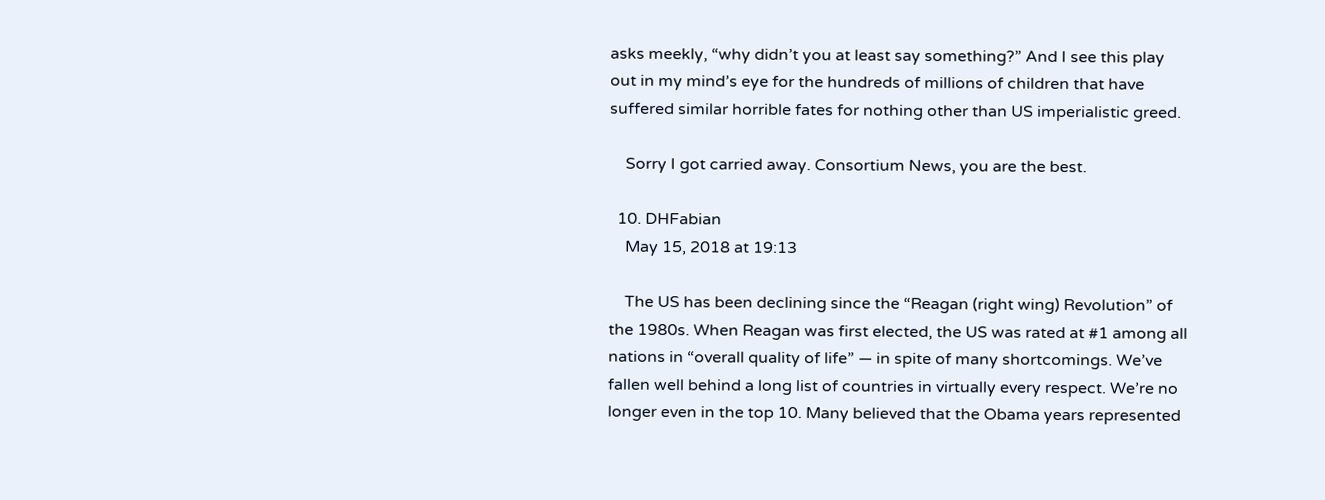asks meekly, “why didn’t you at least say something?” And I see this play out in my mind’s eye for the hundreds of millions of children that have suffered similar horrible fates for nothing other than US imperialistic greed.

    Sorry I got carried away. Consortium News, you are the best.

  10. DHFabian
    May 15, 2018 at 19:13

    The US has been declining since the “Reagan (right wing) Revolution” of the 1980s. When Reagan was first elected, the US was rated at #1 among all nations in “overall quality of life” — in spite of many shortcomings. We’ve fallen well behind a long list of countries in virtually every respect. We’re no longer even in the top 10. Many believed that the Obama years represented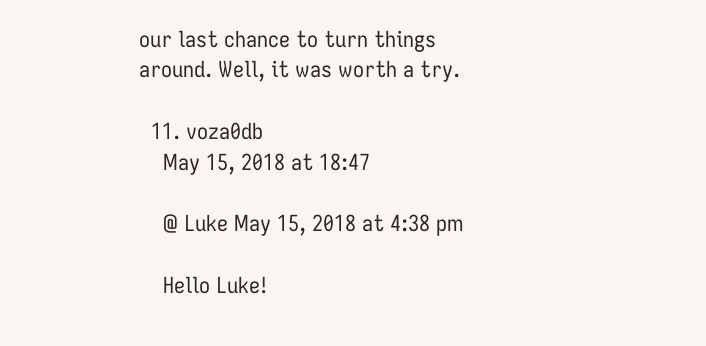our last chance to turn things around. Well, it was worth a try.

  11. voza0db
    May 15, 2018 at 18:47

    @ Luke May 15, 2018 at 4:38 pm

    Hello Luke!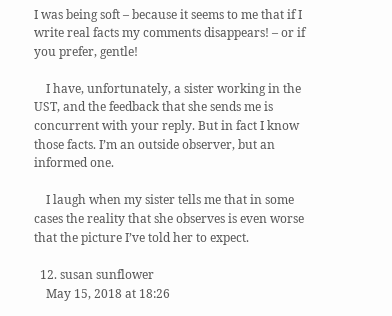I was being soft – because it seems to me that if I write real facts my comments disappears! – or if you prefer, gentle!

    I have, unfortunately, a sister working in the UST, and the feedback that she sends me is concurrent with your reply. But in fact I know those facts. I’m an outside observer, but an informed one.

    I laugh when my sister tells me that in some cases the reality that she observes is even worse that the picture I’ve told her to expect.

  12. susan sunflower
    May 15, 2018 at 18:26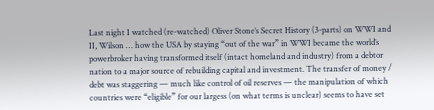Last night I watched (re-watched) Oliver Stone’s Secret History (3-parts) on WWI and II, Wilson … how the USA by staying “out of the war” in WWI became the world’s powerbroker having transformed itself (intact homeland and industry) from a debtor nation to a major source of rebuilding capital and investment. The transfer of money / debt was staggering — much like control of oil reserves — the manipulation of which countries were “eligible” for our largess (on what terms is unclear) seems to have set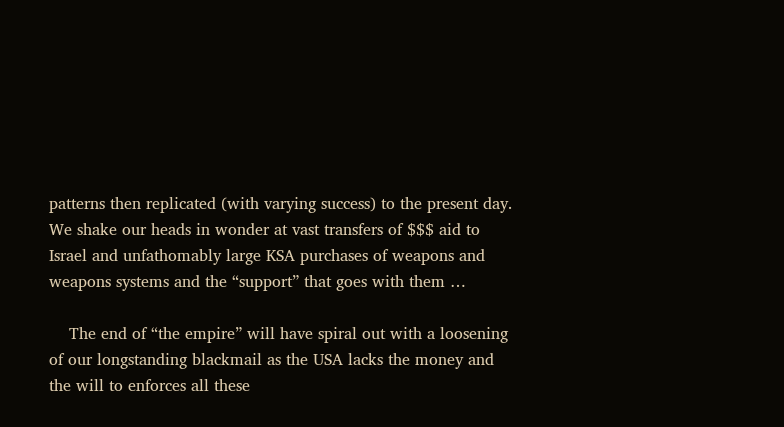patterns then replicated (with varying success) to the present day. We shake our heads in wonder at vast transfers of $$$ aid to Israel and unfathomably large KSA purchases of weapons and weapons systems and the “support” that goes with them …

    The end of “the empire” will have spiral out with a loosening of our longstanding blackmail as the USA lacks the money and the will to enforces all these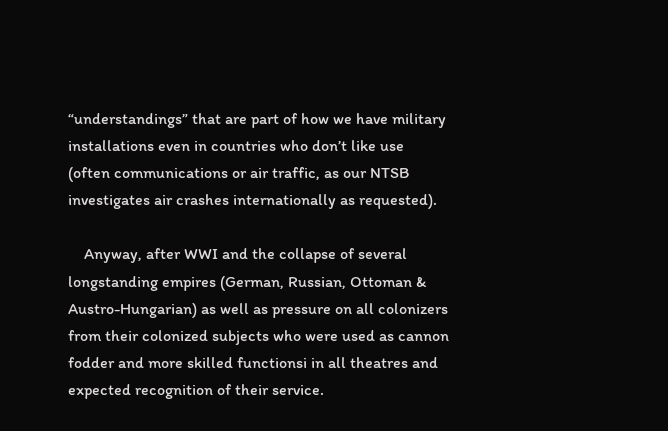“understandings” that are part of how we have military installations even in countries who don’t like use (often communications or air traffic, as our NTSB investigates air crashes internationally as requested).

    Anyway, after WWI and the collapse of several longstanding empires (German, Russian, Ottoman & Austro-Hungarian) as well as pressure on all colonizers from their colonized subjects who were used as cannon fodder and more skilled functionsi in all theatres and expected recognition of their service.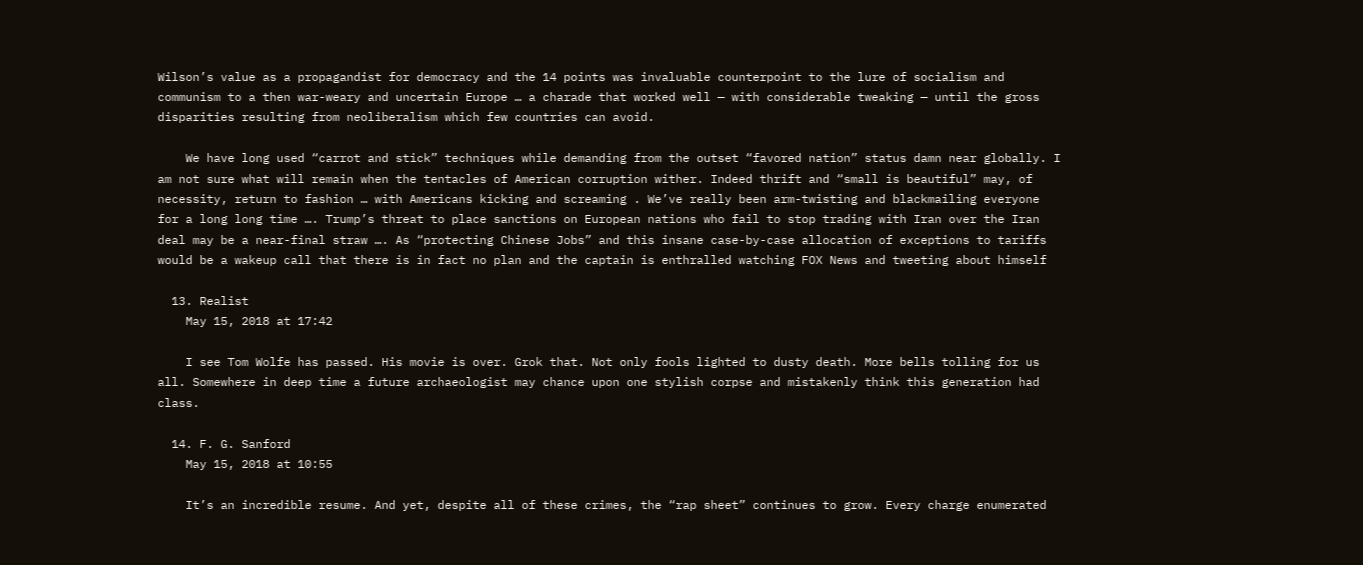Wilson’s value as a propagandist for democracy and the 14 points was invaluable counterpoint to the lure of socialism and communism to a then war-weary and uncertain Europe … a charade that worked well — with considerable tweaking — until the gross disparities resulting from neoliberalism which few countries can avoid.

    We have long used “carrot and stick” techniques while demanding from the outset “favored nation” status damn near globally. I am not sure what will remain when the tentacles of American corruption wither. Indeed thrift and “small is beautiful” may, of necessity, return to fashion … with Americans kicking and screaming . We’ve really been arm-twisting and blackmailing everyone for a long long time …. Trump’s threat to place sanctions on European nations who fail to stop trading with Iran over the Iran deal may be a near-final straw …. As “protecting Chinese Jobs” and this insane case-by-case allocation of exceptions to tariffs would be a wakeup call that there is in fact no plan and the captain is enthralled watching FOX News and tweeting about himself

  13. Realist
    May 15, 2018 at 17:42

    I see Tom Wolfe has passed. His movie is over. Grok that. Not only fools lighted to dusty death. More bells tolling for us all. Somewhere in deep time a future archaeologist may chance upon one stylish corpse and mistakenly think this generation had class.

  14. F. G. Sanford
    May 15, 2018 at 10:55

    It’s an incredible resume. And yet, despite all of these crimes, the “rap sheet” continues to grow. Every charge enumerated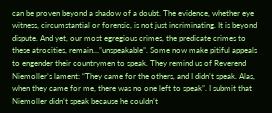can be proven beyond a shadow of a doubt. The evidence, whether eye witness, circumstantial or forensic, is not just incriminating. It is beyond dispute. And yet, our most egregious crimes, the predicate crimes to these atrocities, remain…”unspeakable”. Some now make pitiful appeals to engender their countrymen to speak. They remind us of Reverend Niemoller’s lament: “They came for the others, and I didn’t speak. Alas, when they came for me, there was no one left to speak”. I submit that Niemoller didn’t speak because he couldn’t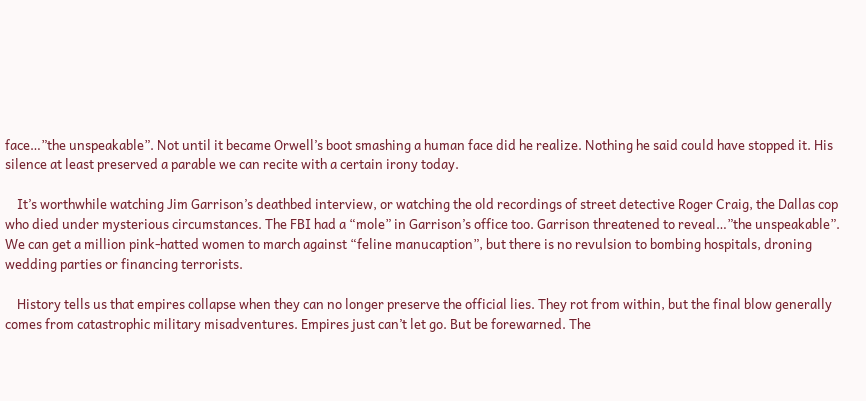face…”the unspeakable”. Not until it became Orwell’s boot smashing a human face did he realize. Nothing he said could have stopped it. His silence at least preserved a parable we can recite with a certain irony today.

    It’s worthwhile watching Jim Garrison’s deathbed interview, or watching the old recordings of street detective Roger Craig, the Dallas cop who died under mysterious circumstances. The FBI had a “mole” in Garrison’s office too. Garrison threatened to reveal…”the unspeakable”. We can get a million pink-hatted women to march against “feline manucaption”, but there is no revulsion to bombing hospitals, droning wedding parties or financing terrorists.

    History tells us that empires collapse when they can no longer preserve the official lies. They rot from within, but the final blow generally comes from catastrophic military misadventures. Empires just can’t let go. But be forewarned. The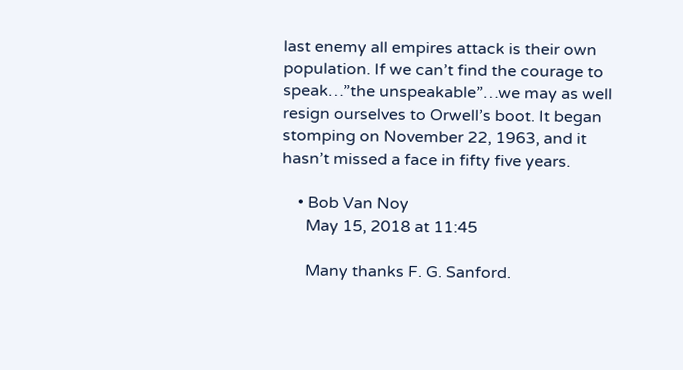last enemy all empires attack is their own population. If we can’t find the courage to speak…”the unspeakable”…we may as well resign ourselves to Orwell’s boot. It began stomping on November 22, 1963, and it hasn’t missed a face in fifty five years.

    • Bob Van Noy
      May 15, 2018 at 11:45

      Many thanks F. G. Sanford.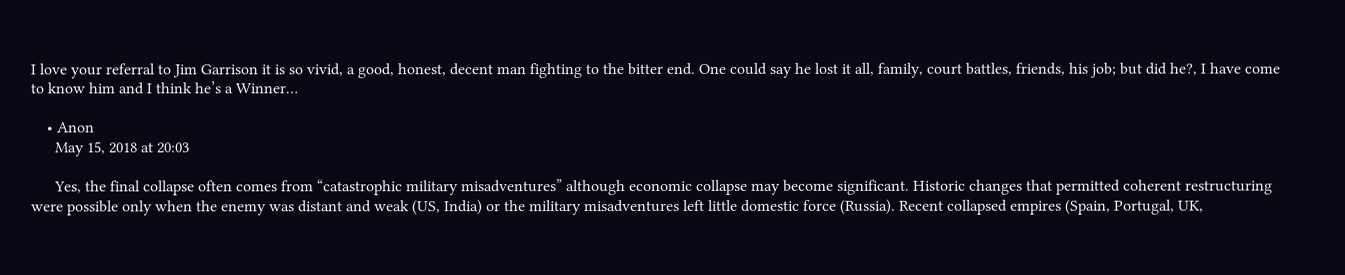I love your referral to Jim Garrison it is so vivid, a good, honest, decent man fighting to the bitter end. One could say he lost it all, family, court battles, friends, his job; but did he?, I have come to know him and I think he’s a Winner…

    • Anon
      May 15, 2018 at 20:03

      Yes, the final collapse often comes from “catastrophic military misadventures” although economic collapse may become significant. Historic changes that permitted coherent restructuring were possible only when the enemy was distant and weak (US, India) or the military misadventures left little domestic force (Russia). Recent collapsed empires (Spain, Portugal, UK,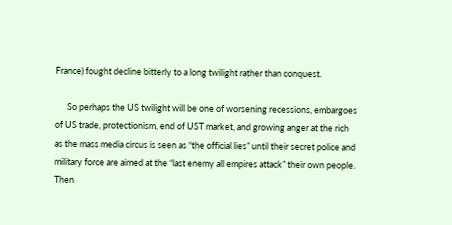France) fought decline bitterly to a long twilight rather than conquest.

      So perhaps the US twilight will be one of worsening recessions, embargoes of US trade, protectionism, end of UST market, and growing anger at the rich as the mass media circus is seen as “the official lies” until their secret police and military force are aimed at the “last enemy all empires attack” their own people. Then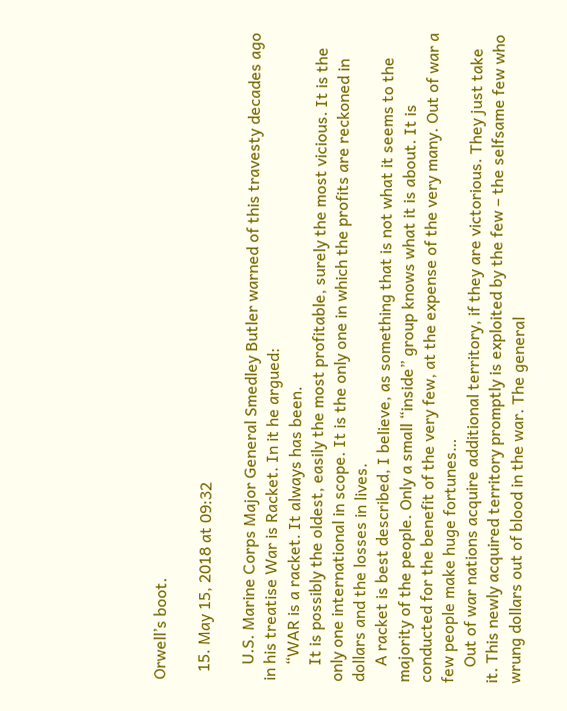Orwell’s boot.

  15. May 15, 2018 at 09:32

    U.S. Marine Corps Major General Smedley Butler warned of this travesty decades ago in his treatise War is Racket. In it he argued:
    “WAR is a racket. It always has been.
    It is possibly the oldest, easily the most profitable, surely the most vicious. It is the only one international in scope. It is the only one in which the profits are reckoned in dollars and the losses in lives.
    A racket is best described, I believe, as something that is not what it seems to the majority of the people. Only a small “inside” group knows what it is about. It is conducted for the benefit of the very few, at the expense of the very many. Out of war a few people make huge fortunes…
    Out of war nations acquire additional territory, if they are victorious. They just take it. This newly acquired territory promptly is exploited by the few – the selfsame few who wrung dollars out of blood in the war. The general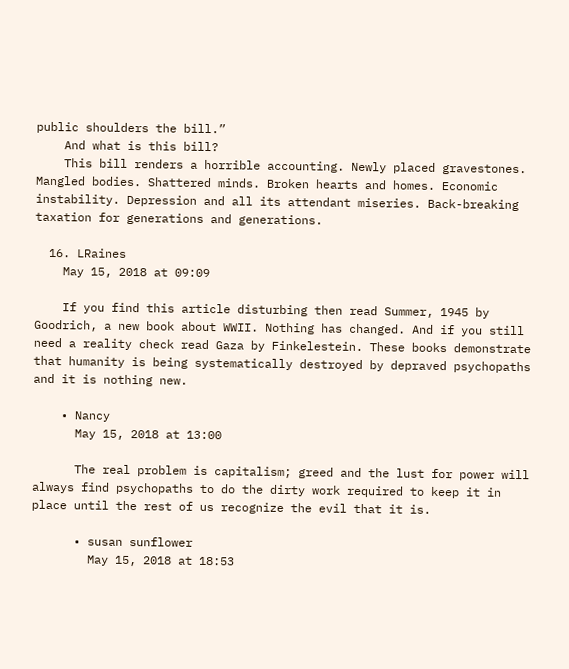public shoulders the bill.”
    And what is this bill?
    This bill renders a horrible accounting. Newly placed gravestones. Mangled bodies. Shattered minds. Broken hearts and homes. Economic instability. Depression and all its attendant miseries. Back-breaking taxation for generations and generations.

  16. LRaines
    May 15, 2018 at 09:09

    If you find this article disturbing then read Summer, 1945 by Goodrich, a new book about WWII. Nothing has changed. And if you still need a reality check read Gaza by Finkelestein. These books demonstrate that humanity is being systematically destroyed by depraved psychopaths and it is nothing new.

    • Nancy
      May 15, 2018 at 13:00

      The real problem is capitalism; greed and the lust for power will always find psychopaths to do the dirty work required to keep it in place until the rest of us recognize the evil that it is.

      • susan sunflower
        May 15, 2018 at 18:53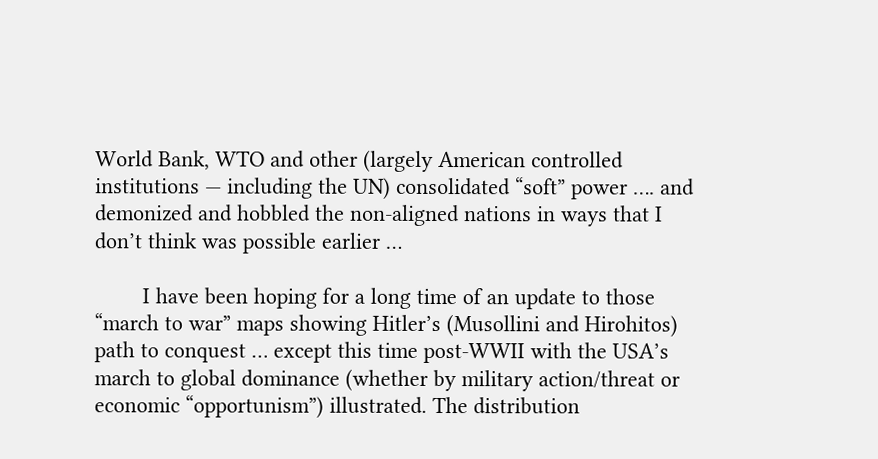World Bank, WTO and other (largely American controlled institutions — including the UN) consolidated “soft” power …. and demonized and hobbled the non-aligned nations in ways that I don’t think was possible earlier …

        I have been hoping for a long time of an update to those “march to war” maps showing Hitler’s (Musollini and Hirohitos) path to conquest … except this time post-WWII with the USA’s march to global dominance (whether by military action/threat or economic “opportunism”) illustrated. The distribution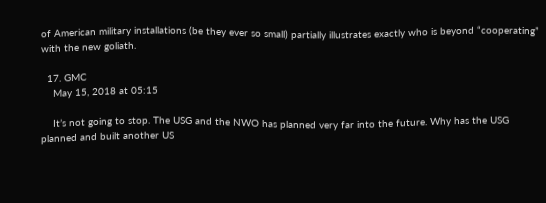of American military installations (be they ever so small) partially illustrates exactly who is beyond “cooperating” with the new goliath.

  17. GMC
    May 15, 2018 at 05:15

    It’s not going to stop. The USG and the NWO has planned very far into the future. Why has the USG planned and built another US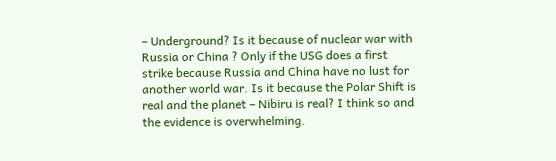– Underground? Is it because of nuclear war with Russia or China ? Only if the USG does a first strike because Russia and China have no lust for another world war. Is it because the Polar Shift is real and the planet – Nibiru is real? I think so and the evidence is overwhelming.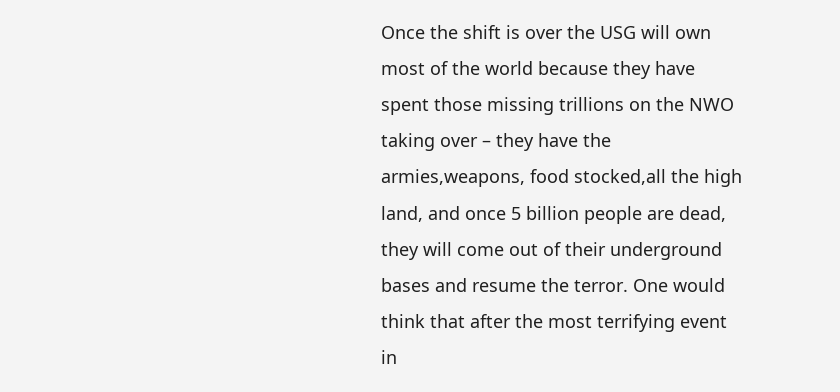Once the shift is over the USG will own most of the world because they have spent those missing trillions on the NWO taking over – they have the armies,weapons, food stocked,all the high land, and once 5 billion people are dead, they will come out of their underground bases and resume the terror. One would think that after the most terrifying event in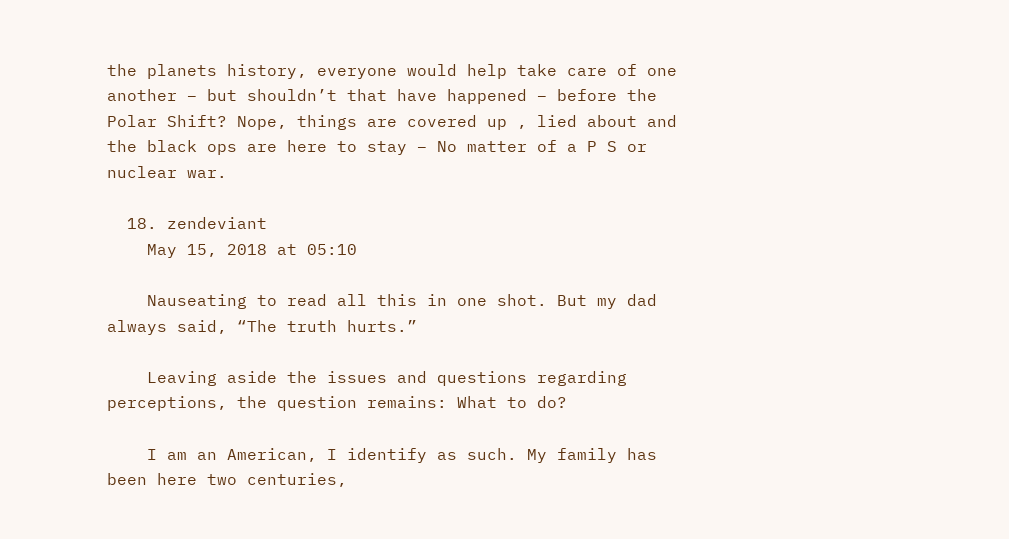the planets history, everyone would help take care of one another – but shouldn’t that have happened – before the Polar Shift? Nope, things are covered up , lied about and the black ops are here to stay – No matter of a P S or nuclear war.

  18. zendeviant
    May 15, 2018 at 05:10

    Nauseating to read all this in one shot. But my dad always said, “The truth hurts.”

    Leaving aside the issues and questions regarding perceptions, the question remains: What to do?

    I am an American, I identify as such. My family has been here two centuries,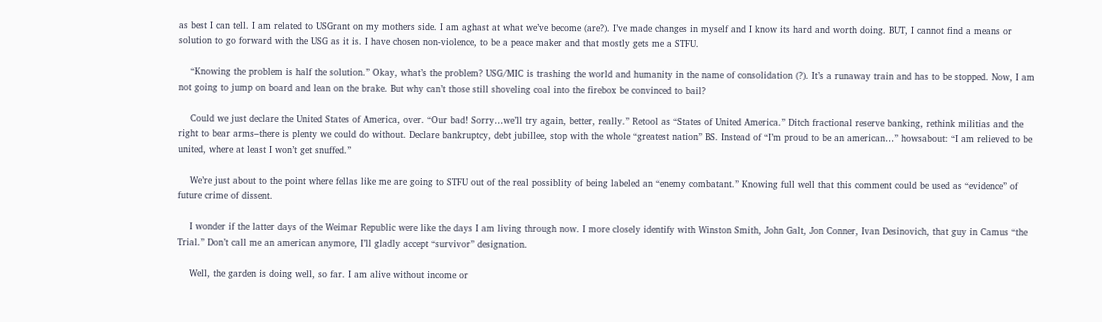as best I can tell. I am related to USGrant on my mothers side. I am aghast at what we’ve become (are?). I’ve made changes in myself and I know its hard and worth doing. BUT, I cannot find a means or solution to go forward with the USG as it is. I have chosen non-violence, to be a peace maker and that mostly gets me a STFU.

    “Knowing the problem is half the solution.” Okay, what’s the problem? USG/MIC is trashing the world and humanity in the name of consolidation (?). It’s a runaway train and has to be stopped. Now, I am not going to jump on board and lean on the brake. But why can’t those still shoveling coal into the firebox be convinced to bail?

    Could we just declare the United States of America, over. “Our bad! Sorry…we’ll try again, better, really.” Retool as “States of United America.” Ditch fractional reserve banking, rethink militias and the right to bear arms–there is plenty we could do without. Declare bankruptcy, debt jubillee, stop with the whole “greatest nation” BS. Instead of “I’m proud to be an american…” howsabout: “I am relieved to be united, where at least I won’t get snuffed.”

    We’re just about to the point where fellas like me are going to STFU out of the real possiblity of being labeled an “enemy combatant.” Knowing full well that this comment could be used as “evidence” of future crime of dissent.

    I wonder if the latter days of the Weimar Republic were like the days I am living through now. I more closely identify with Winston Smith, John Galt, Jon Conner, Ivan Desinovich, that guy in Camus “the Trial.” Don’t call me an american anymore, I’ll gladly accept “survivor” designation.

    Well, the garden is doing well, so far. I am alive without income or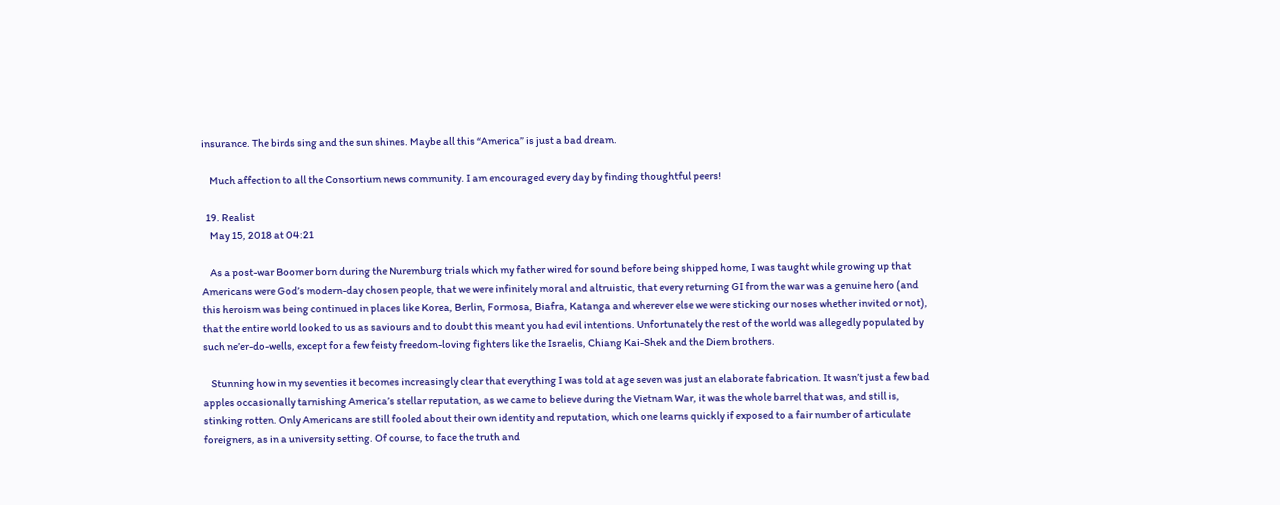insurance. The birds sing and the sun shines. Maybe all this “America” is just a bad dream.

    Much affection to all the Consortium news community. I am encouraged every day by finding thoughtful peers!

  19. Realist
    May 15, 2018 at 04:21

    As a post-war Boomer born during the Nuremburg trials which my father wired for sound before being shipped home, I was taught while growing up that Americans were God’s modern-day chosen people, that we were infinitely moral and altruistic, that every returning GI from the war was a genuine hero (and this heroism was being continued in places like Korea, Berlin, Formosa, Biafra, Katanga and wherever else we were sticking our noses whether invited or not), that the entire world looked to us as saviours and to doubt this meant you had evil intentions. Unfortunately the rest of the world was allegedly populated by such ne’er-do-wells, except for a few feisty freedom-loving fighters like the Israelis, Chiang Kai-Shek and the Diem brothers.

    Stunning how in my seventies it becomes increasingly clear that everything I was told at age seven was just an elaborate fabrication. It wasn’t just a few bad apples occasionally tarnishing America’s stellar reputation, as we came to believe during the Vietnam War, it was the whole barrel that was, and still is, stinking rotten. Only Americans are still fooled about their own identity and reputation, which one learns quickly if exposed to a fair number of articulate foreigners, as in a university setting. Of course, to face the truth and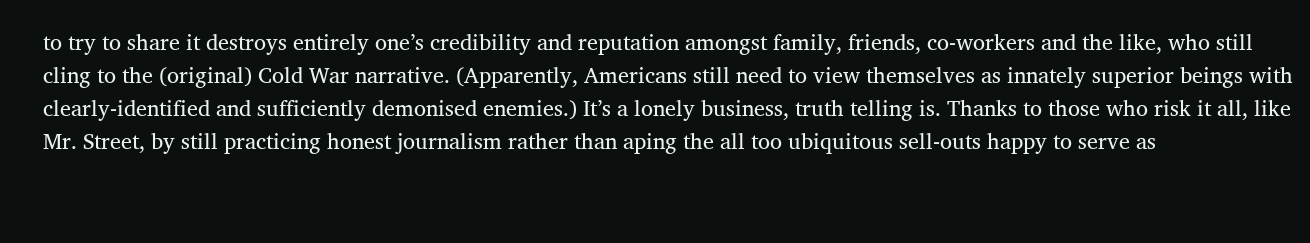to try to share it destroys entirely one’s credibility and reputation amongst family, friends, co-workers and the like, who still cling to the (original) Cold War narrative. (Apparently, Americans still need to view themselves as innately superior beings with clearly-identified and sufficiently demonised enemies.) It’s a lonely business, truth telling is. Thanks to those who risk it all, like Mr. Street, by still practicing honest journalism rather than aping the all too ubiquitous sell-outs happy to serve as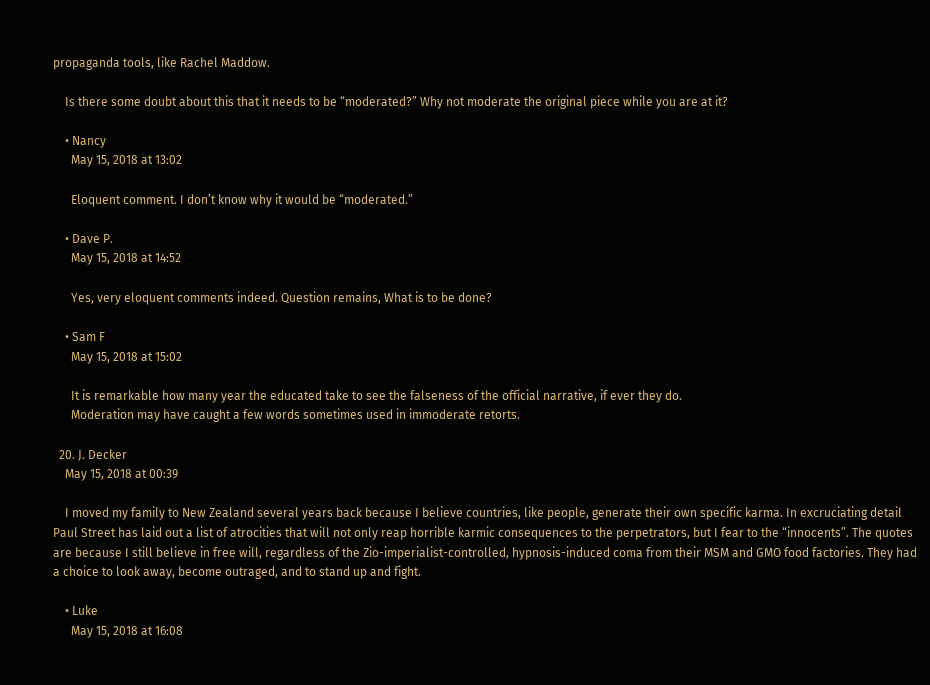propaganda tools, like Rachel Maddow.

    Is there some doubt about this that it needs to be “moderated?” Why not moderate the original piece while you are at it?

    • Nancy
      May 15, 2018 at 13:02

      Eloquent comment. I don’t know why it would be “moderated.”

    • Dave P.
      May 15, 2018 at 14:52

      Yes, very eloquent comments indeed. Question remains, What is to be done?

    • Sam F
      May 15, 2018 at 15:02

      It is remarkable how many year the educated take to see the falseness of the official narrative, if ever they do.
      Moderation may have caught a few words sometimes used in immoderate retorts.

  20. J. Decker
    May 15, 2018 at 00:39

    I moved my family to New Zealand several years back because I believe countries, like people, generate their own specific karma. In excruciating detail Paul Street has laid out a list of atrocities that will not only reap horrible karmic consequences to the perpetrators, but I fear to the “innocents”. The quotes are because I still believe in free will, regardless of the Zio-imperialist-controlled, hypnosis-induced coma from their MSM and GMO food factories. They had a choice to look away, become outraged, and to stand up and fight.

    • Luke
      May 15, 2018 at 16:08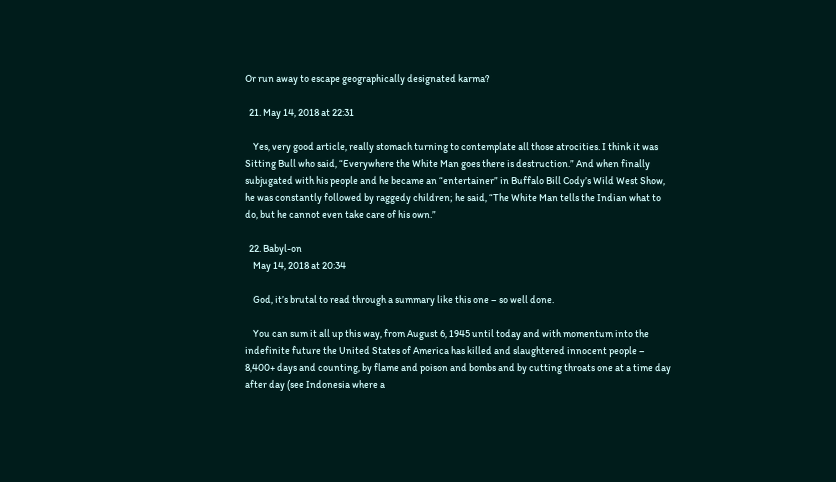Or run away to escape geographically designated karma?

  21. May 14, 2018 at 22:31

    Yes, very good article, really stomach turning to contemplate all those atrocities. I think it was Sitting Bull who said, “Everywhere the White Man goes there is destruction.” And when finally subjugated with his people and he became an “entertainer” in Buffalo Bill Cody’s Wild West Show, he was constantly followed by raggedy children; he said, “The White Man tells the Indian what to do, but he cannot even take care of his own.”

  22. Babyl-on
    May 14, 2018 at 20:34

    God, it’s brutal to read through a summary like this one – so well done.

    You can sum it all up this way, from August 6, 1945 until today and with momentum into the indefinite future the United States of America has killed and slaughtered innocent people – 8,400+ days and counting, by flame and poison and bombs and by cutting throats one at a time day after day (see Indonesia where a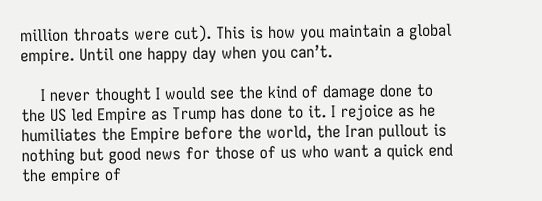million throats were cut). This is how you maintain a global empire. Until one happy day when you can’t.

    I never thought I would see the kind of damage done to the US led Empire as Trump has done to it. I rejoice as he humiliates the Empire before the world, the Iran pullout is nothing but good news for those of us who want a quick end the empire of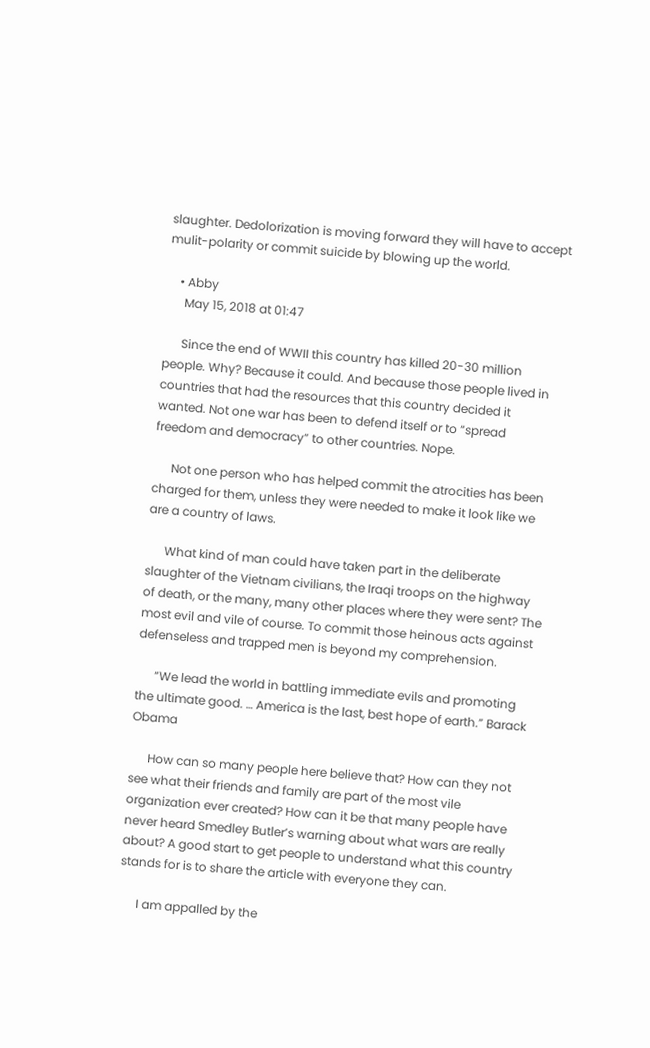slaughter. Dedolorization is moving forward they will have to accept mulit-polarity or commit suicide by blowing up the world.

    • Abby
      May 15, 2018 at 01:47

      Since the end of WWII this country has killed 20-30 million people. Why? Because it could. And because those people lived in countries that had the resources that this country decided it wanted. Not one war has been to defend itself or to “spread freedom and democracy” to other countries. Nope.

      Not one person who has helped commit the atrocities has been charged for them, unless they were needed to make it look like we are a country of laws.

      What kind of man could have taken part in the deliberate slaughter of the Vietnam civilians, the Iraqi troops on the highway of death, or the many, many other places where they were sent? The most evil and vile of course. To commit those heinous acts against defenseless and trapped men is beyond my comprehension.

      “We lead the world in battling immediate evils and promoting the ultimate good. … America is the last, best hope of earth.” Barack Obama

      How can so many people here believe that? How can they not see what their friends and family are part of the most vile organization ever created? How can it be that many people have never heard Smedley Butler’s warning about what wars are really about? A good start to get people to understand what this country stands for is to share the article with everyone they can.

      I am appalled by the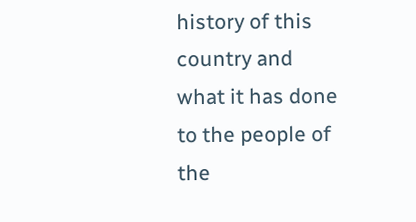history of this country and what it has done to the people of the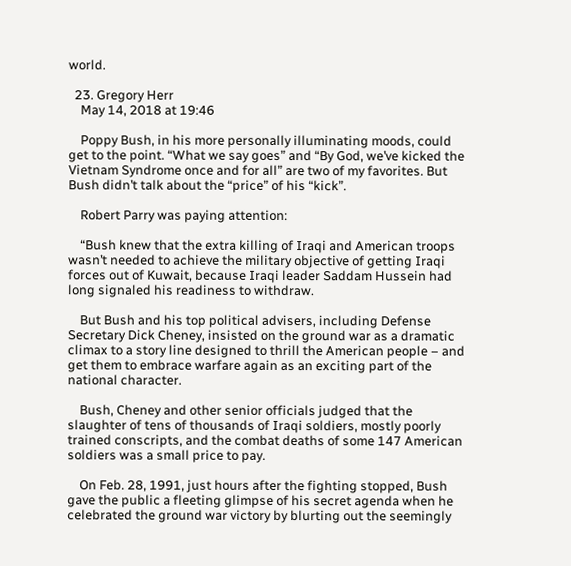world.

  23. Gregory Herr
    May 14, 2018 at 19:46

    Poppy Bush, in his more personally illuminating moods, could get to the point. “What we say goes” and “By God, we’ve kicked the Vietnam Syndrome once and for all” are two of my favorites. But Bush didn’t talk about the “price” of his “kick”.

    Robert Parry was paying attention:

    “Bush knew that the extra killing of Iraqi and American troops wasn’t needed to achieve the military objective of getting Iraqi forces out of Kuwait, because Iraqi leader Saddam Hussein had long signaled his readiness to withdraw.

    But Bush and his top political advisers, including Defense Secretary Dick Cheney, insisted on the ground war as a dramatic climax to a story line designed to thrill the American people – and get them to embrace warfare again as an exciting part of the national character.

    Bush, Cheney and other senior officials judged that the slaughter of tens of thousands of Iraqi soldiers, mostly poorly trained conscripts, and the combat deaths of some 147 American soldiers was a small price to pay.

    On Feb. 28, 1991, just hours after the fighting stopped, Bush gave the public a fleeting glimpse of his secret agenda when he celebrated the ground war victory by blurting out the seemingly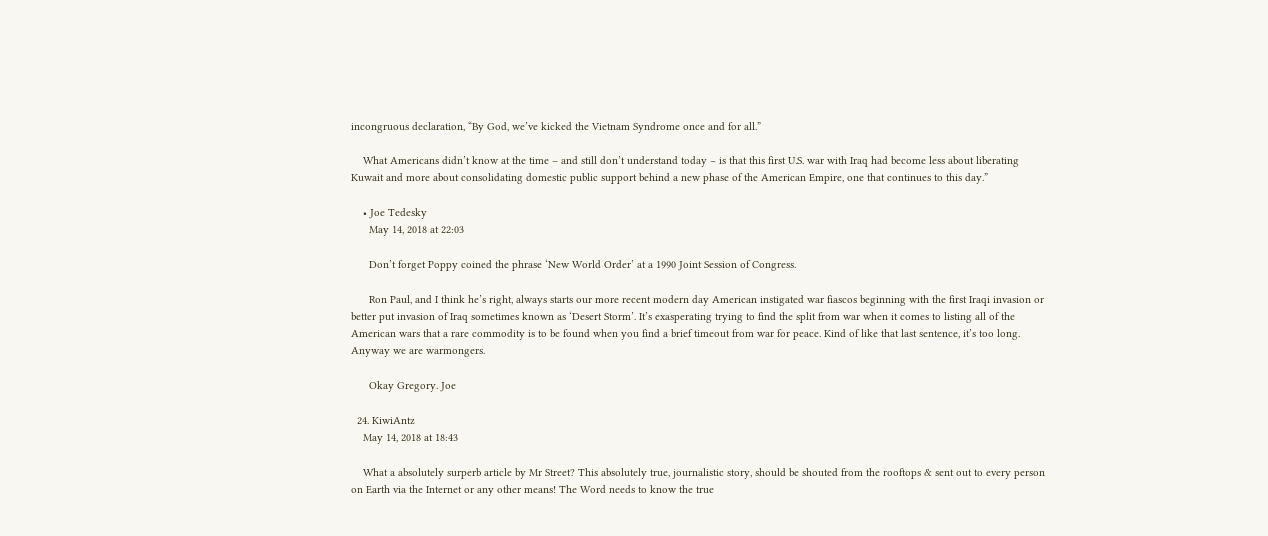incongruous declaration, “By God, we’ve kicked the Vietnam Syndrome once and for all.”

    What Americans didn’t know at the time – and still don’t understand today – is that this first U.S. war with Iraq had become less about liberating Kuwait and more about consolidating domestic public support behind a new phase of the American Empire, one that continues to this day.”

    • Joe Tedesky
      May 14, 2018 at 22:03

      Don’t forget Poppy coined the phrase ‘New World Order’ at a 1990 Joint Session of Congress.

      Ron Paul, and I think he’s right, always starts our more recent modern day American instigated war fiascos beginning with the first Iraqi invasion or better put invasion of Iraq sometimes known as ‘Desert Storm’. It’s exasperating trying to find the split from war when it comes to listing all of the American wars that a rare commodity is to be found when you find a brief timeout from war for peace. Kind of like that last sentence, it’s too long. Anyway we are warmongers.

      Okay Gregory. Joe

  24. KiwiAntz
    May 14, 2018 at 18:43

    What a absolutely surperb article by Mr Street? This absolutely true, journalistic story, should be shouted from the rooftops & sent out to every person on Earth via the Internet or any other means! The Word needs to know the true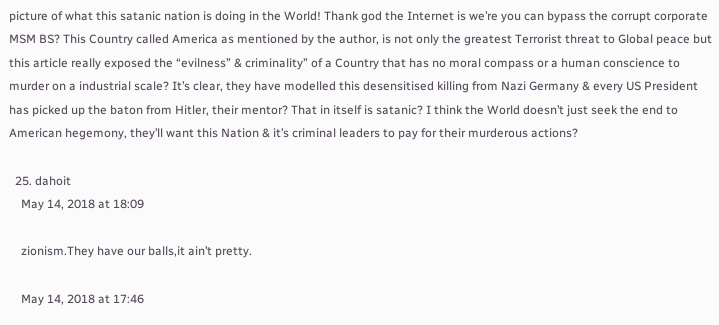picture of what this satanic nation is doing in the World! Thank god the Internet is we’re you can bypass the corrupt corporate MSM BS? This Country called America as mentioned by the author, is not only the greatest Terrorist threat to Global peace but this article really exposed the “evilness” & criminality” of a Country that has no moral compass or a human conscience to murder on a industrial scale? It’s clear, they have modelled this desensitised killing from Nazi Germany & every US President has picked up the baton from Hitler, their mentor? That in itself is satanic? I think the World doesn’t just seek the end to American hegemony, they’ll want this Nation & it’s criminal leaders to pay for their murderous actions?

  25. dahoit
    May 14, 2018 at 18:09

    zionism.They have our balls,it ain’t pretty.

    May 14, 2018 at 17:46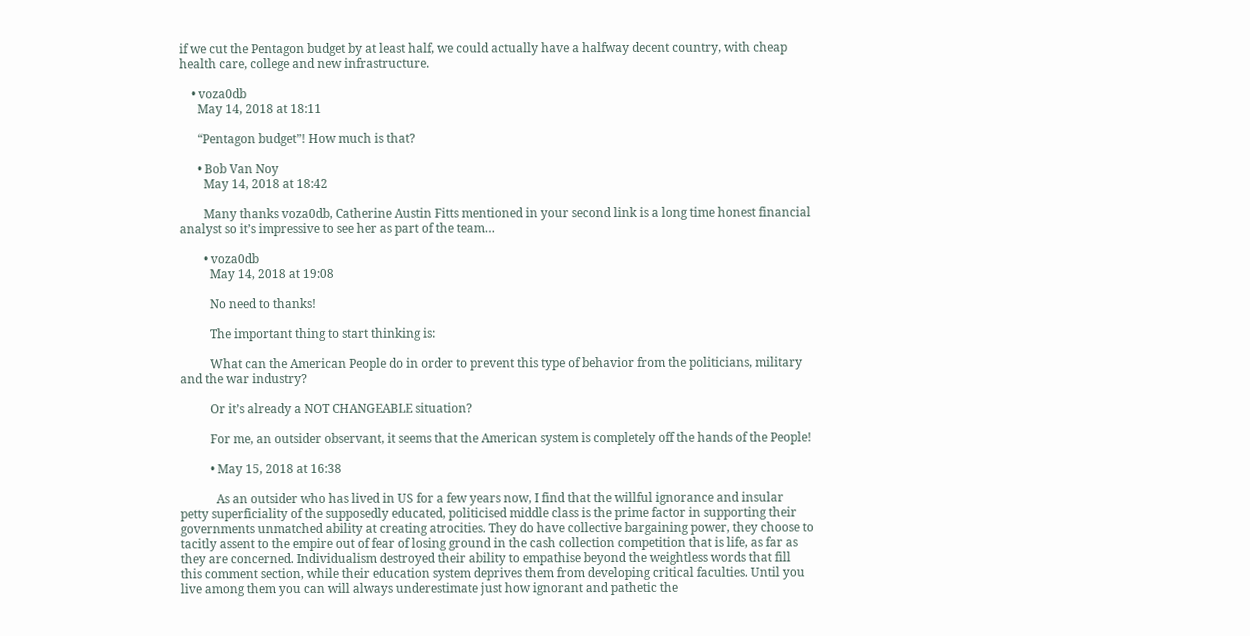if we cut the Pentagon budget by at least half, we could actually have a halfway decent country, with cheap health care, college and new infrastructure.

    • voza0db
      May 14, 2018 at 18:11

      “Pentagon budget”! How much is that?

      • Bob Van Noy
        May 14, 2018 at 18:42

        Many thanks voza0db, Catherine Austin Fitts mentioned in your second link is a long time honest financial analyst so it’s impressive to see her as part of the team…

        • voza0db
          May 14, 2018 at 19:08

          No need to thanks!

          The important thing to start thinking is:

          What can the American People do in order to prevent this type of behavior from the politicians, military and the war industry?

          Or it’s already a NOT CHANGEABLE situation?

          For me, an outsider observant, it seems that the American system is completely off the hands of the People!

          • May 15, 2018 at 16:38

            As an outsider who has lived in US for a few years now, I find that the willful ignorance and insular petty superficiality of the supposedly educated, politicised middle class is the prime factor in supporting their governments unmatched ability at creating atrocities. They do have collective bargaining power, they choose to tacitly assent to the empire out of fear of losing ground in the cash collection competition that is life, as far as they are concerned. Individualism destroyed their ability to empathise beyond the weightless words that fill this comment section, while their education system deprives them from developing critical faculties. Until you live among them you can will always underestimate just how ignorant and pathetic the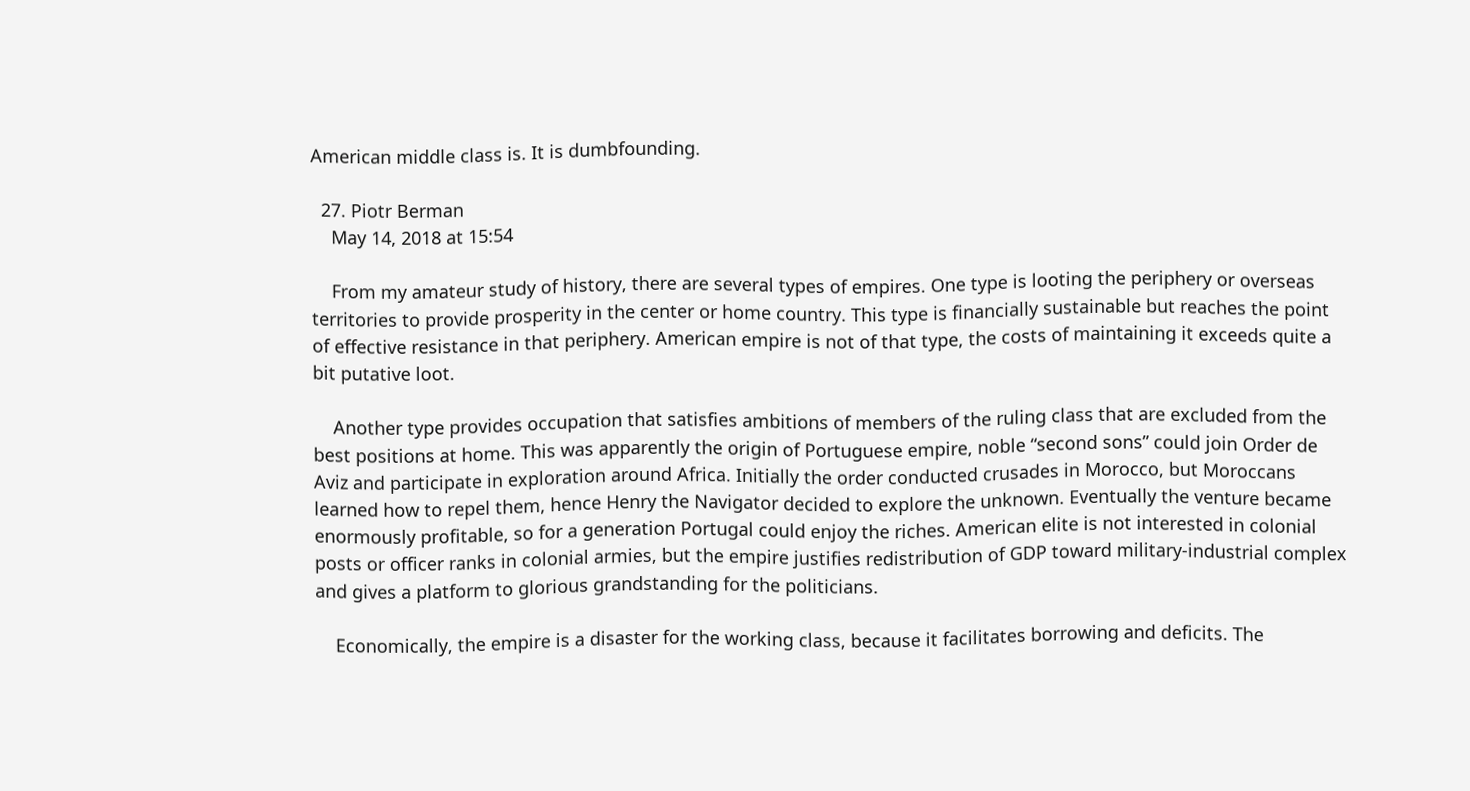American middle class is. It is dumbfounding.

  27. Piotr Berman
    May 14, 2018 at 15:54

    From my amateur study of history, there are several types of empires. One type is looting the periphery or overseas territories to provide prosperity in the center or home country. This type is financially sustainable but reaches the point of effective resistance in that periphery. American empire is not of that type, the costs of maintaining it exceeds quite a bit putative loot.

    Another type provides occupation that satisfies ambitions of members of the ruling class that are excluded from the best positions at home. This was apparently the origin of Portuguese empire, noble “second sons” could join Order de Aviz and participate in exploration around Africa. Initially the order conducted crusades in Morocco, but Moroccans learned how to repel them, hence Henry the Navigator decided to explore the unknown. Eventually the venture became enormously profitable, so for a generation Portugal could enjoy the riches. American elite is not interested in colonial posts or officer ranks in colonial armies, but the empire justifies redistribution of GDP toward military-industrial complex and gives a platform to glorious grandstanding for the politicians.

    Economically, the empire is a disaster for the working class, because it facilitates borrowing and deficits. The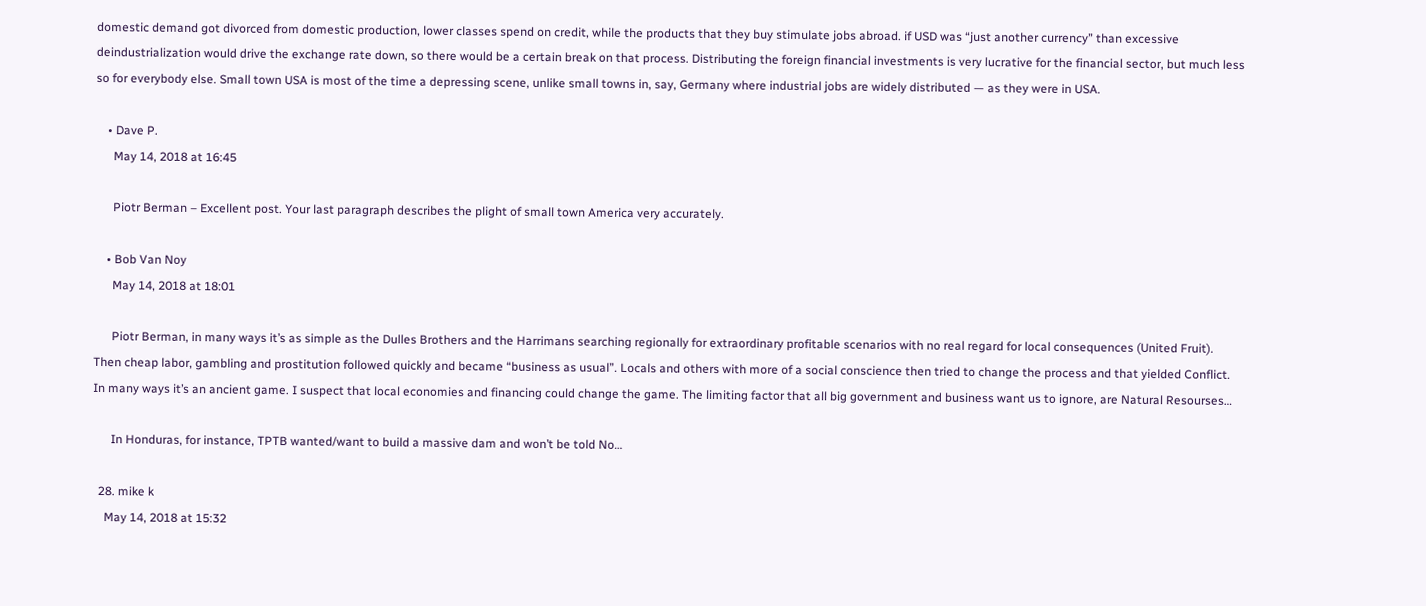domestic demand got divorced from domestic production, lower classes spend on credit, while the products that they buy stimulate jobs abroad. if USD was “just another currency” than excessive deindustrialization would drive the exchange rate down, so there would be a certain break on that process. Distributing the foreign financial investments is very lucrative for the financial sector, but much less so for everybody else. Small town USA is most of the time a depressing scene, unlike small towns in, say, Germany where industrial jobs are widely distributed — as they were in USA.

    • Dave P.
      May 14, 2018 at 16:45

      Piotr Berman – Excellent post. Your last paragraph describes the plight of small town America very accurately.

    • Bob Van Noy
      May 14, 2018 at 18:01

      Piotr Berman, in many ways it’s as simple as the Dulles Brothers and the Harrimans searching regionally for extraordinary profitable scenarios with no real regard for local consequences (United Fruit). Then cheap labor, gambling and prostitution followed quickly and became “business as usual”. Locals and others with more of a social conscience then tried to change the process and that yielded Conflict. In many ways it’s an ancient game. I suspect that local economies and financing could change the game. The limiting factor that all big government and business want us to ignore, are Natural Resourses…

      In Honduras, for instance, TPTB wanted/want to build a massive dam and won’t be told No…

  28. mike k
    May 14, 2018 at 15:32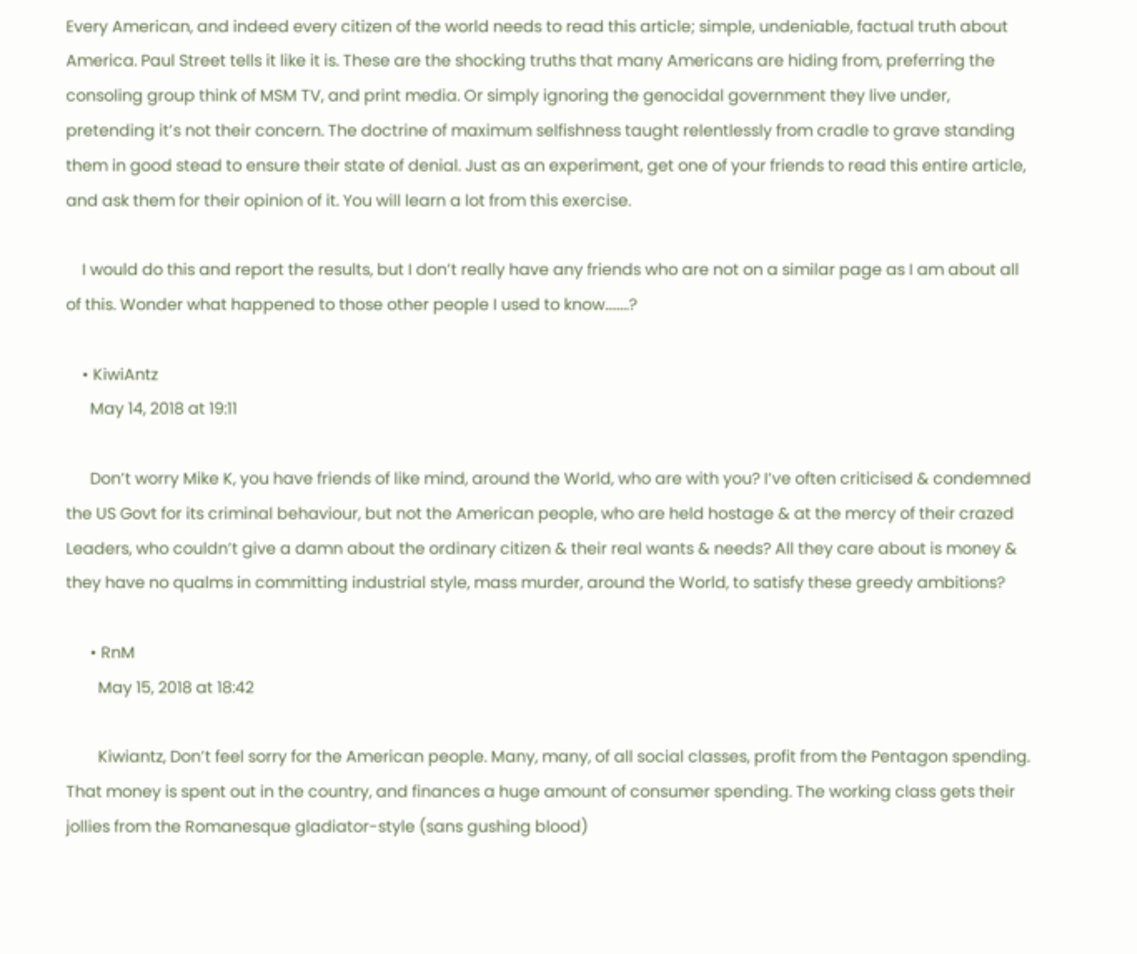Every American, and indeed every citizen of the world needs to read this article; simple, undeniable, factual truth about America. Paul Street tells it like it is. These are the shocking truths that many Americans are hiding from, preferring the consoling group think of MSM TV, and print media. Or simply ignoring the genocidal government they live under, pretending it’s not their concern. The doctrine of maximum selfishness taught relentlessly from cradle to grave standing them in good stead to ensure their state of denial. Just as an experiment, get one of your friends to read this entire article, and ask them for their opinion of it. You will learn a lot from this exercise.

    I would do this and report the results, but I don’t really have any friends who are not on a similar page as I am about all of this. Wonder what happened to those other people I used to know……..?

    • KiwiAntz
      May 14, 2018 at 19:11

      Don’t worry Mike K, you have friends of like mind, around the World, who are with you? I’ve often criticised & condemned the US Govt for its criminal behaviour, but not the American people, who are held hostage & at the mercy of their crazed Leaders, who couldn’t give a damn about the ordinary citizen & their real wants & needs? All they care about is money & they have no qualms in committing industrial style, mass murder, around the World, to satisfy these greedy ambitions?

      • RnM
        May 15, 2018 at 18:42

        Kiwiantz, Don’t feel sorry for the American people. Many, many, of all social classes, profit from the Pentagon spending. That money is spent out in the country, and finances a huge amount of consumer spending. The working class gets their jollies from the Romanesque gladiator-style (sans gushing blood)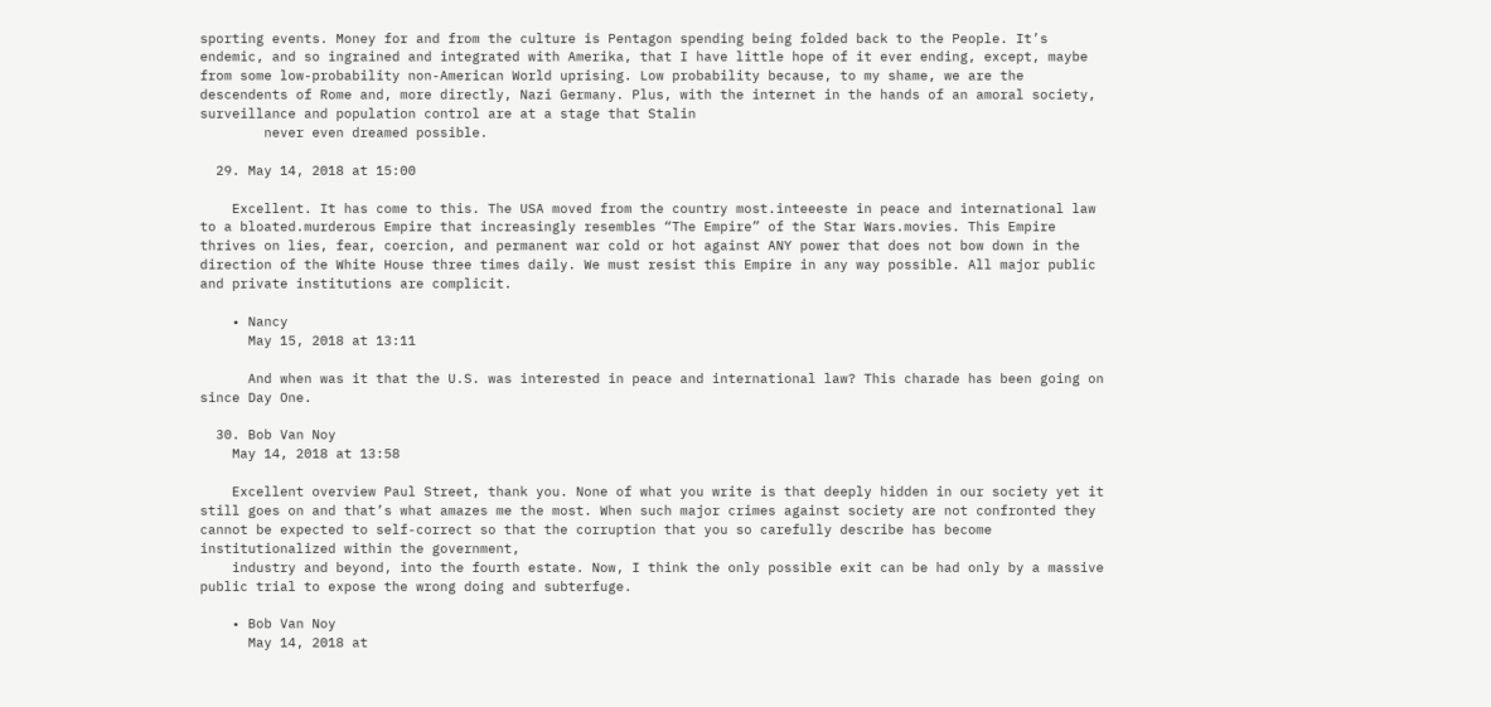sporting events. Money for and from the culture is Pentagon spending being folded back to the People. It’s endemic, and so ingrained and integrated with Amerika, that I have little hope of it ever ending, except, maybe from some low-probability non-American World uprising. Low probability because, to my shame, we are the descendents of Rome and, more directly, Nazi Germany. Plus, with the internet in the hands of an amoral society, surveillance and population control are at a stage that Stalin
        never even dreamed possible.

  29. May 14, 2018 at 15:00

    Excellent. It has come to this. The USA moved from the country most.inteeeste in peace and international law to a bloated.murderous Empire that increasingly resembles “The Empire” of the Star Wars.movies. This Empire thrives on lies, fear, coercion, and permanent war cold or hot against ANY power that does not bow down in the direction of the White House three times daily. We must resist this Empire in any way possible. All major public and private institutions are complicit.

    • Nancy
      May 15, 2018 at 13:11

      And when was it that the U.S. was interested in peace and international law? This charade has been going on since Day One.

  30. Bob Van Noy
    May 14, 2018 at 13:58

    Excellent overview Paul Street, thank you. None of what you write is that deeply hidden in our society yet it still goes on and that’s what amazes me the most. When such major crimes against society are not confronted they cannot be expected to self-correct so that the corruption that you so carefully describe has become institutionalized within the government,
    industry and beyond, into the fourth estate. Now, I think the only possible exit can be had only by a massive public trial to expose the wrong doing and subterfuge.

    • Bob Van Noy
      May 14, 2018 at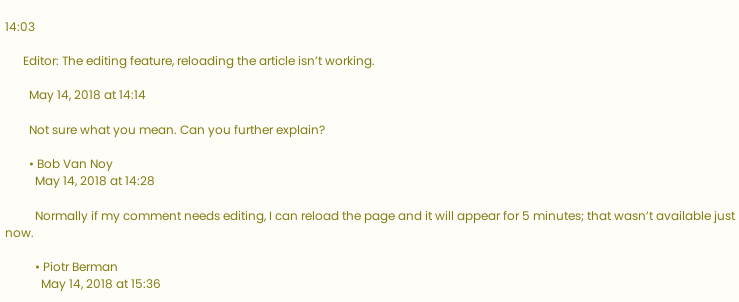14:03

      Editor: The editing feature, reloading the article isn’t working.

        May 14, 2018 at 14:14

        Not sure what you mean. Can you further explain?

        • Bob Van Noy
          May 14, 2018 at 14:28

          Normally if my comment needs editing, I can reload the page and it will appear for 5 minutes; that wasn’t available just now.

          • Piotr Berman
            May 14, 2018 at 15:36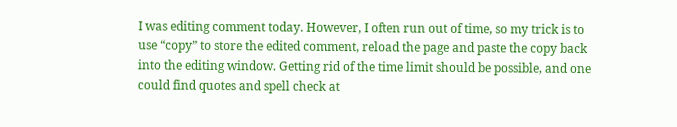I was editing comment today. However, I often run out of time, so my trick is to use “copy” to store the edited comment, reload the page and paste the copy back into the editing window. Getting rid of the time limit should be possible, and one could find quotes and spell check at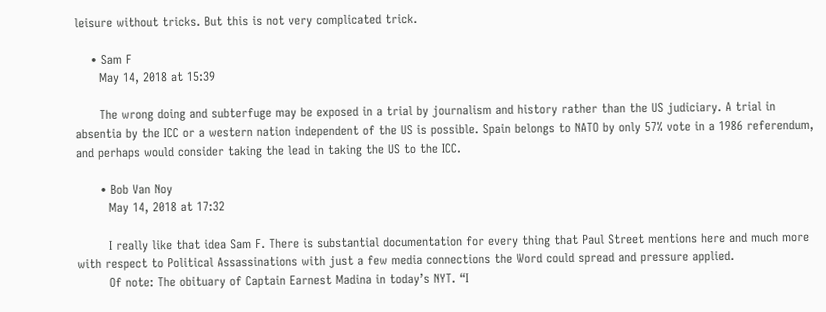leisure without tricks. But this is not very complicated trick.

    • Sam F
      May 14, 2018 at 15:39

      The wrong doing and subterfuge may be exposed in a trial by journalism and history rather than the US judiciary. A trial in absentia by the ICC or a western nation independent of the US is possible. Spain belongs to NATO by only 57% vote in a 1986 referendum, and perhaps would consider taking the lead in taking the US to the ICC.

      • Bob Van Noy
        May 14, 2018 at 17:32

        I really like that idea Sam F. There is substantial documentation for every thing that Paul Street mentions here and much more with respect to Political Assassinations with just a few media connections the Word could spread and pressure applied.
        Of note: The obituary of Captain Earnest Madina in today’s NYT. “I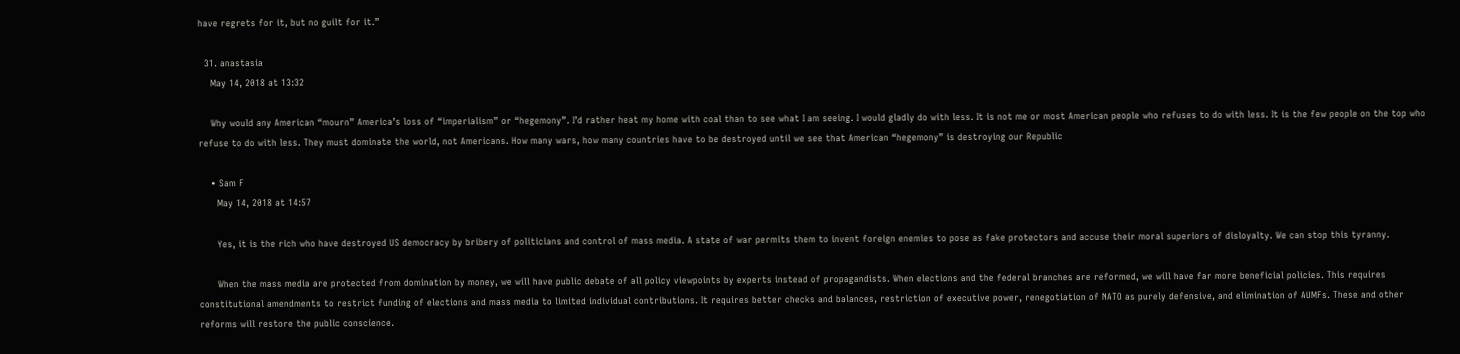have regrets for it, but no guilt for it.”

  31. anastasia
    May 14, 2018 at 13:32

    Why would any American “mourn” America’s loss of “imperialism” or “hegemony”. I’d rather heat my home with coal than to see what I am seeing. I would gladly do with less. It is not me or most American people who refuses to do with less. It is the few people on the top who refuse to do with less. They must dominate the world, not Americans. How many wars, how many countries have to be destroyed until we see that American “hegemony” is destroying our Republic

    • Sam F
      May 14, 2018 at 14:57

      Yes, it is the rich who have destroyed US democracy by bribery of politicians and control of mass media. A state of war permits them to invent foreign enemies to pose as fake protectors and accuse their moral superiors of disloyalty. We can stop this tyranny.

      When the mass media are protected from domination by money, we will have public debate of all policy viewpoints by experts instead of propagandists. When elections and the federal branches are reformed, we will have far more beneficial policies. This requires constitutional amendments to restrict funding of elections and mass media to limited individual contributions. It requires better checks and balances, restriction of executive power, renegotiation of NATO as purely defensive, and elimination of AUMFs. These and other reforms will restore the public conscience.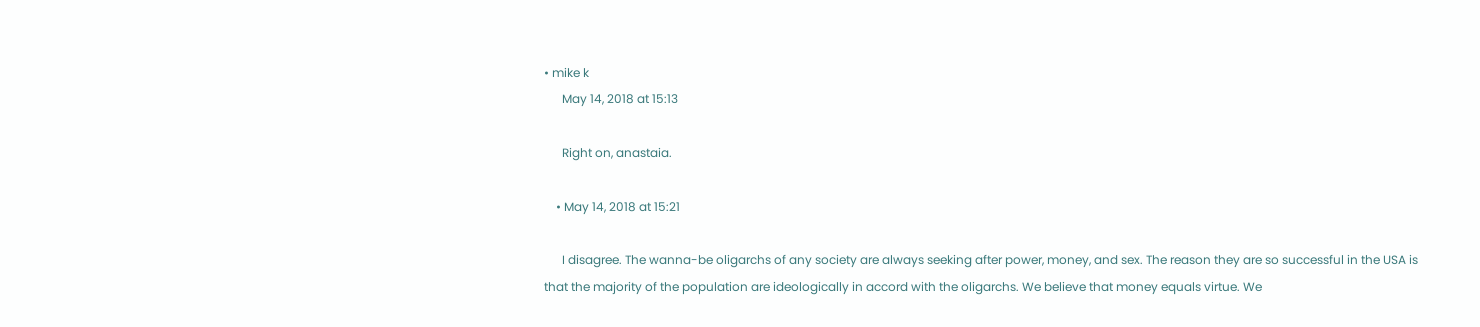• mike k
      May 14, 2018 at 15:13

      Right on, anastaia.

    • May 14, 2018 at 15:21

      I disagree. The wanna-be oligarchs of any society are always seeking after power, money, and sex. The reason they are so successful in the USA is that the majority of the population are ideologically in accord with the oligarchs. We believe that money equals virtue. We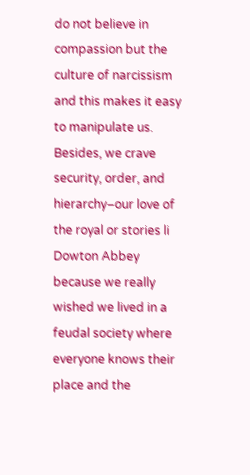do not believe in compassion but the culture of narcissism and this makes it easy to manipulate us. Besides, we crave security, order, and hierarchy–our love of the royal or stories li Dowton Abbey because we really wished we lived in a feudal society where everyone knows their place and the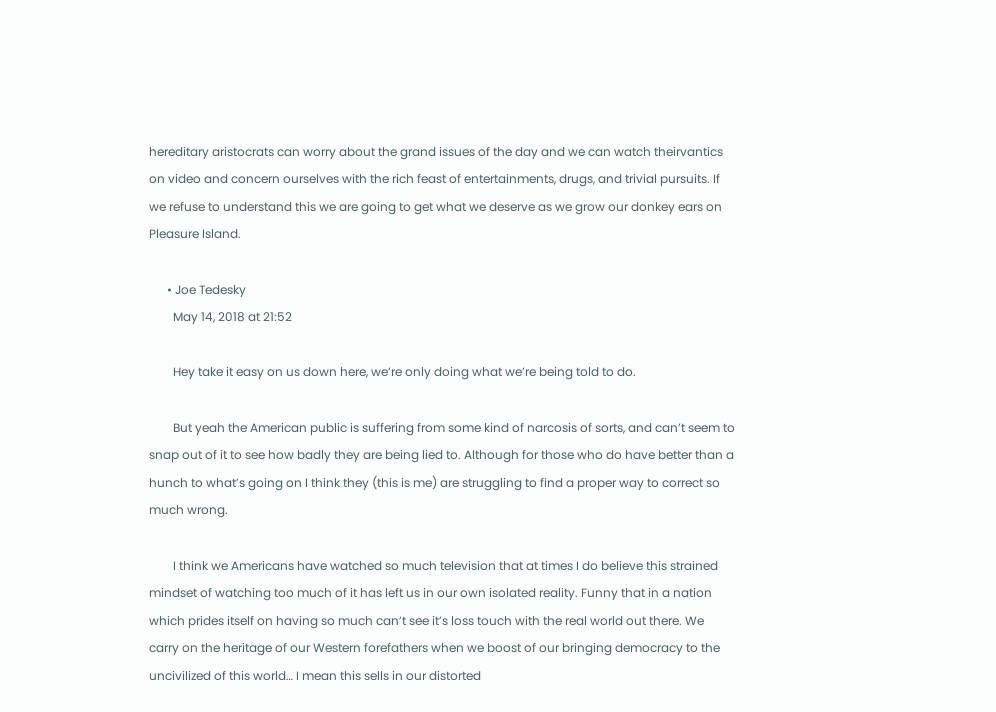hereditary aristocrats can worry about the grand issues of the day and we can watch theirvantics on video and concern ourselves with the rich feast of entertainments, drugs, and trivial pursuits. If we refuse to understand this we are going to get what we deserve as we grow our donkey ears on Pleasure Island.

      • Joe Tedesky
        May 14, 2018 at 21:52

        Hey take it easy on us down here, we’re only doing what we’re being told to do.

        But yeah the American public is suffering from some kind of narcosis of sorts, and can’t seem to snap out of it to see how badly they are being lied to. Although for those who do have better than a hunch to what’s going on I think they (this is me) are struggling to find a proper way to correct so much wrong.

        I think we Americans have watched so much television that at times I do believe this strained mindset of watching too much of it has left us in our own isolated reality. Funny that in a nation which prides itself on having so much can’t see it’s loss touch with the real world out there. We carry on the heritage of our Western forefathers when we boost of our bringing democracy to the uncivilized of this world… I mean this sells in our distorted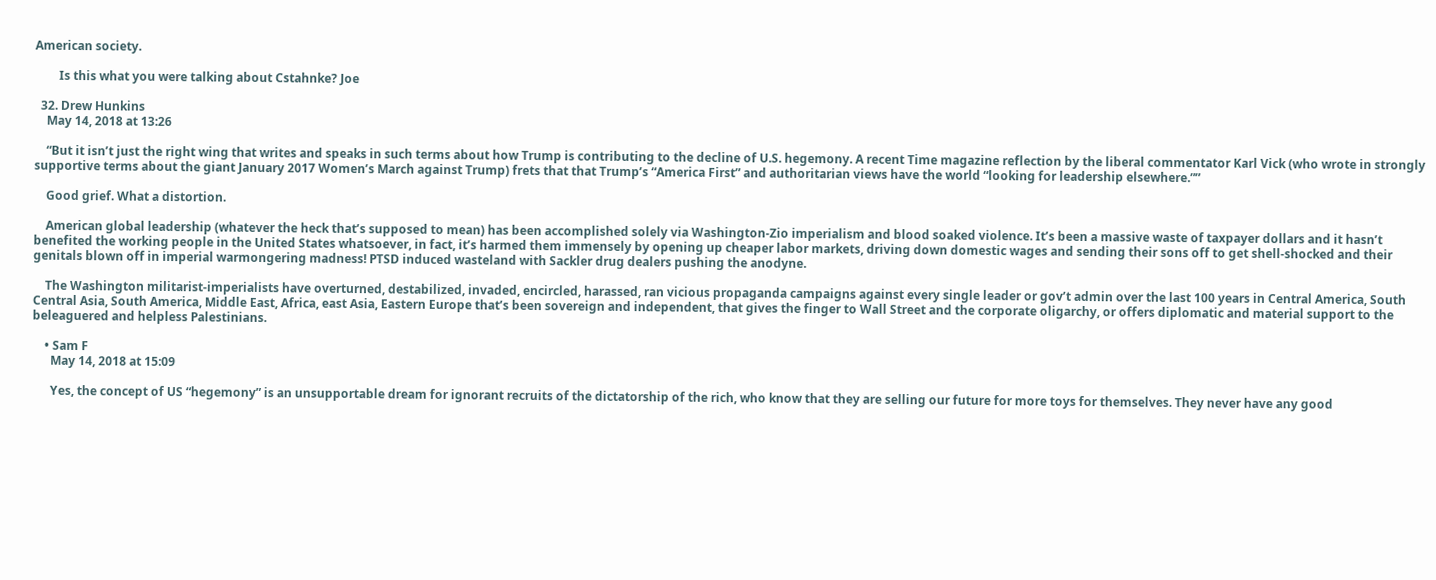American society.

        Is this what you were talking about Cstahnke? Joe

  32. Drew Hunkins
    May 14, 2018 at 13:26

    “But it isn’t just the right wing that writes and speaks in such terms about how Trump is contributing to the decline of U.S. hegemony. A recent Time magazine reflection by the liberal commentator Karl Vick (who wrote in strongly supportive terms about the giant January 2017 Women’s March against Trump) frets that that Trump’s “America First” and authoritarian views have the world “looking for leadership elsewhere.””

    Good grief. What a distortion.

    American global leadership (whatever the heck that’s supposed to mean) has been accomplished solely via Washington-Zio imperialism and blood soaked violence. It’s been a massive waste of taxpayer dollars and it hasn’t benefited the working people in the United States whatsoever, in fact, it’s harmed them immensely by opening up cheaper labor markets, driving down domestic wages and sending their sons off to get shell-shocked and their genitals blown off in imperial warmongering madness! PTSD induced wasteland with Sackler drug dealers pushing the anodyne.

    The Washington militarist-imperialists have overturned, destabilized, invaded, encircled, harassed, ran vicious propaganda campaigns against every single leader or gov’t admin over the last 100 years in Central America, South Central Asia, South America, Middle East, Africa, east Asia, Eastern Europe that’s been sovereign and independent, that gives the finger to Wall Street and the corporate oligarchy, or offers diplomatic and material support to the beleaguered and helpless Palestinians.

    • Sam F
      May 14, 2018 at 15:09

      Yes, the concept of US “hegemony” is an unsupportable dream for ignorant recruits of the dictatorship of the rich, who know that they are selling our future for more toys for themselves. They never have any good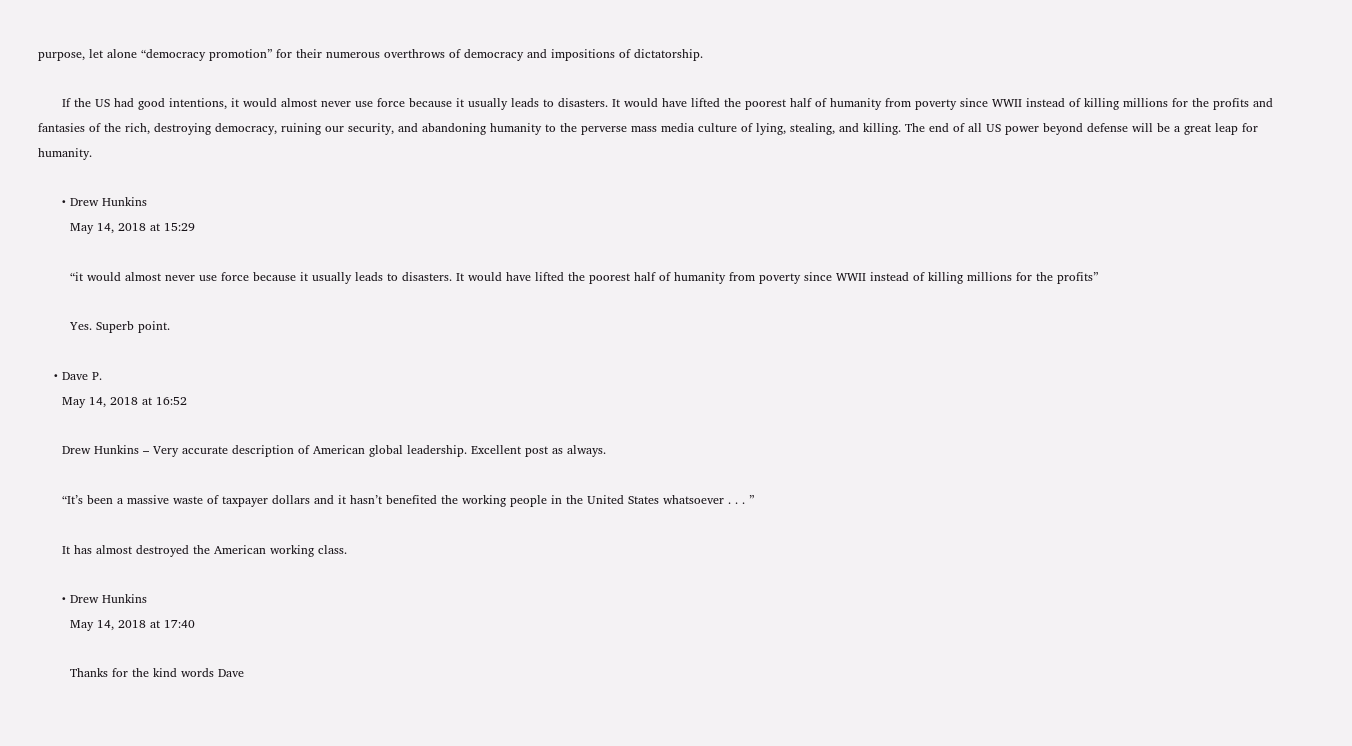purpose, let alone “democracy promotion” for their numerous overthrows of democracy and impositions of dictatorship.

      If the US had good intentions, it would almost never use force because it usually leads to disasters. It would have lifted the poorest half of humanity from poverty since WWII instead of killing millions for the profits and fantasies of the rich, destroying democracy, ruining our security, and abandoning humanity to the perverse mass media culture of lying, stealing, and killing. The end of all US power beyond defense will be a great leap for humanity.

      • Drew Hunkins
        May 14, 2018 at 15:29

        “it would almost never use force because it usually leads to disasters. It would have lifted the poorest half of humanity from poverty since WWII instead of killing millions for the profits”

        Yes. Superb point.

    • Dave P.
      May 14, 2018 at 16:52

      Drew Hunkins – Very accurate description of American global leadership. Excellent post as always.

      “It’s been a massive waste of taxpayer dollars and it hasn’t benefited the working people in the United States whatsoever . . . ”

      It has almost destroyed the American working class.

      • Drew Hunkins
        May 14, 2018 at 17:40

        Thanks for the kind words Dave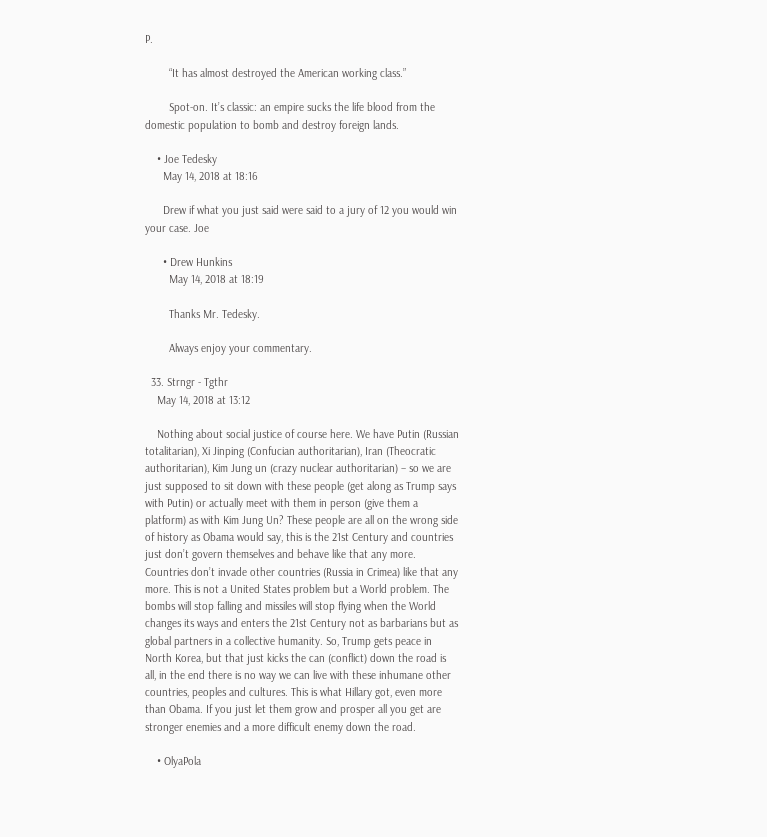P.

        “It has almost destroyed the American working class.”

        Spot-on. It’s classic: an empire sucks the life blood from the domestic population to bomb and destroy foreign lands.

    • Joe Tedesky
      May 14, 2018 at 18:16

      Drew if what you just said were said to a jury of 12 you would win your case. Joe

      • Drew Hunkins
        May 14, 2018 at 18:19

        Thanks Mr. Tedesky.

        Always enjoy your commentary.

  33. Strngr - Tgthr
    May 14, 2018 at 13:12

    Nothing about social justice of course here. We have Putin (Russian totalitarian), Xi Jinping (Confucian authoritarian), Iran (Theocratic authoritarian), Kim Jung un (crazy nuclear authoritarian) – so we are just supposed to sit down with these people (get along as Trump says with Putin) or actually meet with them in person (give them a platform) as with Kim Jung Un? These people are all on the wrong side of history as Obama would say, this is the 21st Century and countries just don’t govern themselves and behave like that any more. Countries don’t invade other countries (Russia in Crimea) like that any more. This is not a United States problem but a World problem. The bombs will stop falling and missiles will stop flying when the World changes its ways and enters the 21st Century not as barbarians but as global partners in a collective humanity. So, Trump gets peace in North Korea, but that just kicks the can (conflict) down the road is all, in the end there is no way we can live with these inhumane other countries, peoples and cultures. This is what Hillary got, even more than Obama. If you just let them grow and prosper all you get are stronger enemies and a more difficult enemy down the road.

    • OlyaPola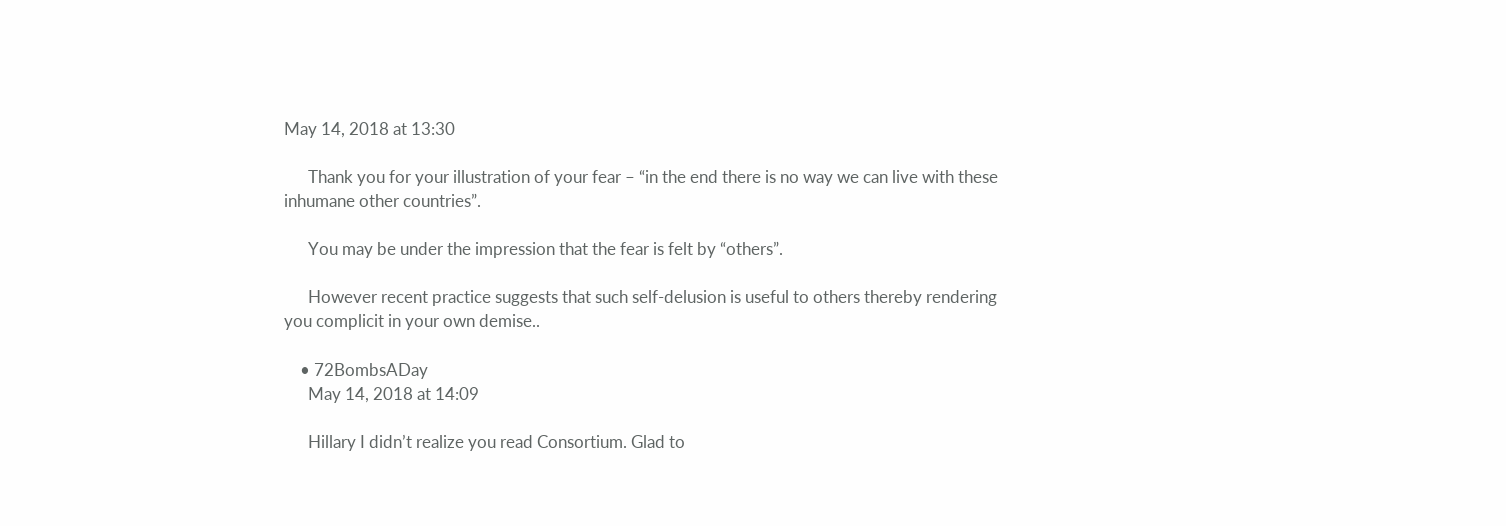May 14, 2018 at 13:30

      Thank you for your illustration of your fear – “in the end there is no way we can live with these inhumane other countries”.

      You may be under the impression that the fear is felt by “others”.

      However recent practice suggests that such self-delusion is useful to others thereby rendering you complicit in your own demise..

    • 72BombsADay
      May 14, 2018 at 14:09

      Hillary I didn’t realize you read Consortium. Glad to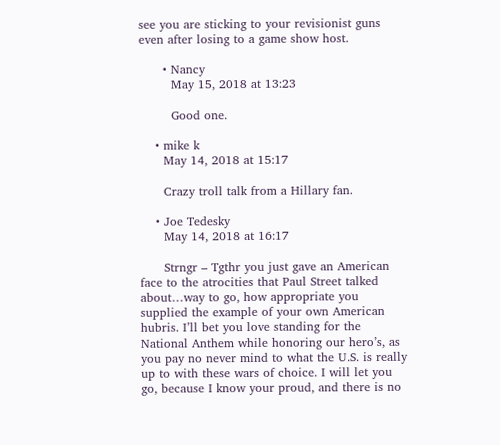see you are sticking to your revisionist guns even after losing to a game show host.

      • Nancy
        May 15, 2018 at 13:23

        Good one.

    • mike k
      May 14, 2018 at 15:17

      Crazy troll talk from a Hillary fan.

    • Joe Tedesky
      May 14, 2018 at 16:17

      Strngr – Tgthr you just gave an American face to the atrocities that Paul Street talked about…way to go, how appropriate you supplied the example of your own American hubris. I’ll bet you love standing for the National Anthem while honoring our hero’s, as you pay no never mind to what the U.S. is really up to with these wars of choice. I will let you go, because I know your proud, and there is no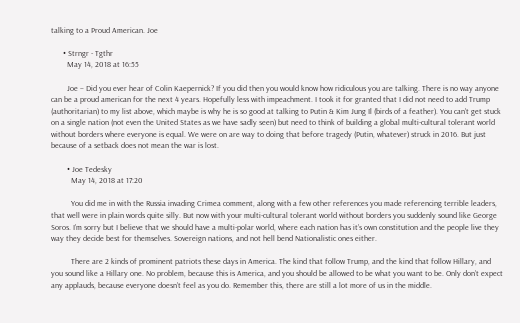talking to a Proud American. Joe

      • Strngr - Tgthr
        May 14, 2018 at 16:55

        Joe – Did you ever hear of Colin Kaepernick? If you did then you would know how ridiculous you are talking. There is no way anyone can be a proud american for the next 4 years. Hopefully less with impeachment. I took it for granted that I did not need to add Trump (authoritarian) to my list above, which maybe is why he is so good at talking to Putin & Kim Jung Il (birds of a feather). You can’t get stuck on a single nation (not even the United States as we have sadly seen) but need to think of building a global multi-cultural tolerant world without borders where everyone is equal. We were on are way to doing that before tragedy (Putin, whatever) struck in 2016. But just because of a setback does not mean the war is lost.

        • Joe Tedesky
          May 14, 2018 at 17:20

          You did me in with the Russia invading Crimea comment, along with a few other references you made referencing terrible leaders, that well were in plain words quite silly. But now with your multi-cultural tolerant world without borders you suddenly sound like George Soros. I’m sorry but I believe that we should have a multi-polar world, where each nation has it’s own constitution and the people live they way they decide best for themselves. Sovereign nations, and not hell bend Nationalistic ones either.

          There are 2 kinds of prominent patriots these days in America. The kind that follow Trump, and the kind that follow Hillary, and you sound like a Hillary one. No problem, because this is America, and you should be allowed to be what you want to be. Only don’t expect any applauds, because everyone doesn’t feel as you do. Remember this, there are still a lot more of us in the middle.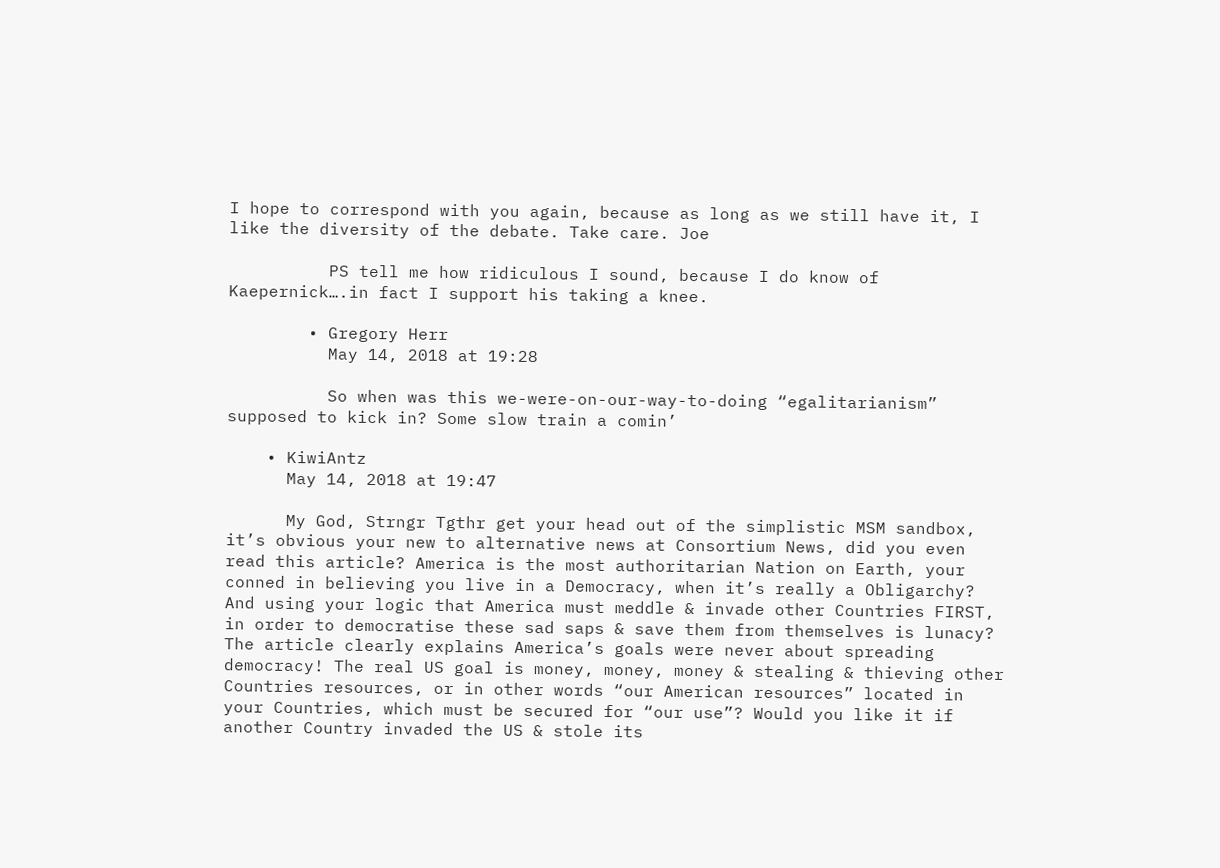I hope to correspond with you again, because as long as we still have it, I like the diversity of the debate. Take care. Joe

          PS tell me how ridiculous I sound, because I do know of Kaepernick….in fact I support his taking a knee.

        • Gregory Herr
          May 14, 2018 at 19:28

          So when was this we-were-on-our-way-to-doing “egalitarianism” supposed to kick in? Some slow train a comin’

    • KiwiAntz
      May 14, 2018 at 19:47

      My God, Strngr Tgthr get your head out of the simplistic MSM sandbox, it’s obvious your new to alternative news at Consortium News, did you even read this article? America is the most authoritarian Nation on Earth, your conned in believing you live in a Democracy, when it’s really a Obligarchy? And using your logic that America must meddle & invade other Countries FIRST, in order to democratise these sad saps & save them from themselves is lunacy? The article clearly explains America’s goals were never about spreading democracy! The real US goal is money, money, money & stealing & thieving other Countries resources, or in other words “our American resources” located in your Countries, which must be secured for “our use”? Would you like it if another Country invaded the US & stole its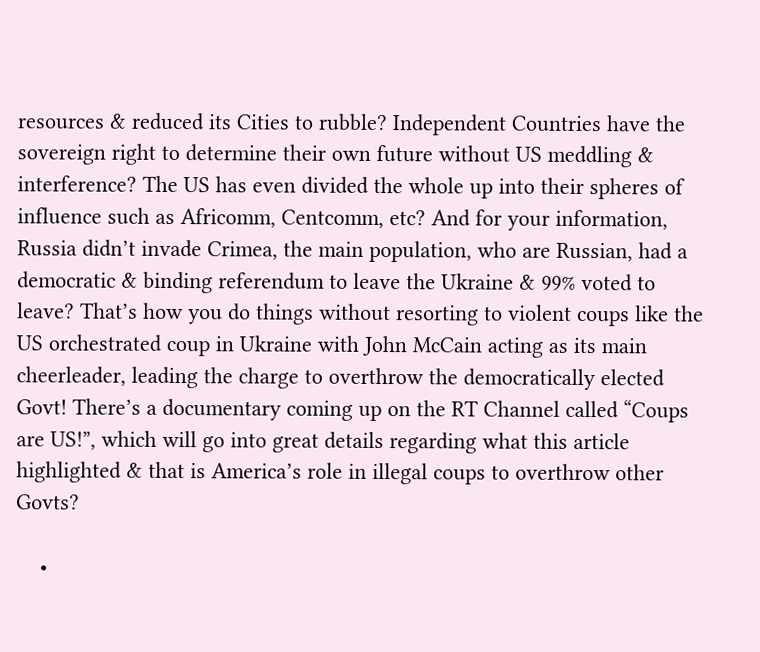resources & reduced its Cities to rubble? Independent Countries have the sovereign right to determine their own future without US meddling & interference? The US has even divided the whole up into their spheres of influence such as Africomm, Centcomm, etc? And for your information, Russia didn’t invade Crimea, the main population, who are Russian, had a democratic & binding referendum to leave the Ukraine & 99% voted to leave? That’s how you do things without resorting to violent coups like the US orchestrated coup in Ukraine with John McCain acting as its main cheerleader, leading the charge to overthrow the democratically elected Govt! There’s a documentary coming up on the RT Channel called “Coups are US!”, which will go into great details regarding what this article highlighted & that is America’s role in illegal coups to overthrow other Govts?

    •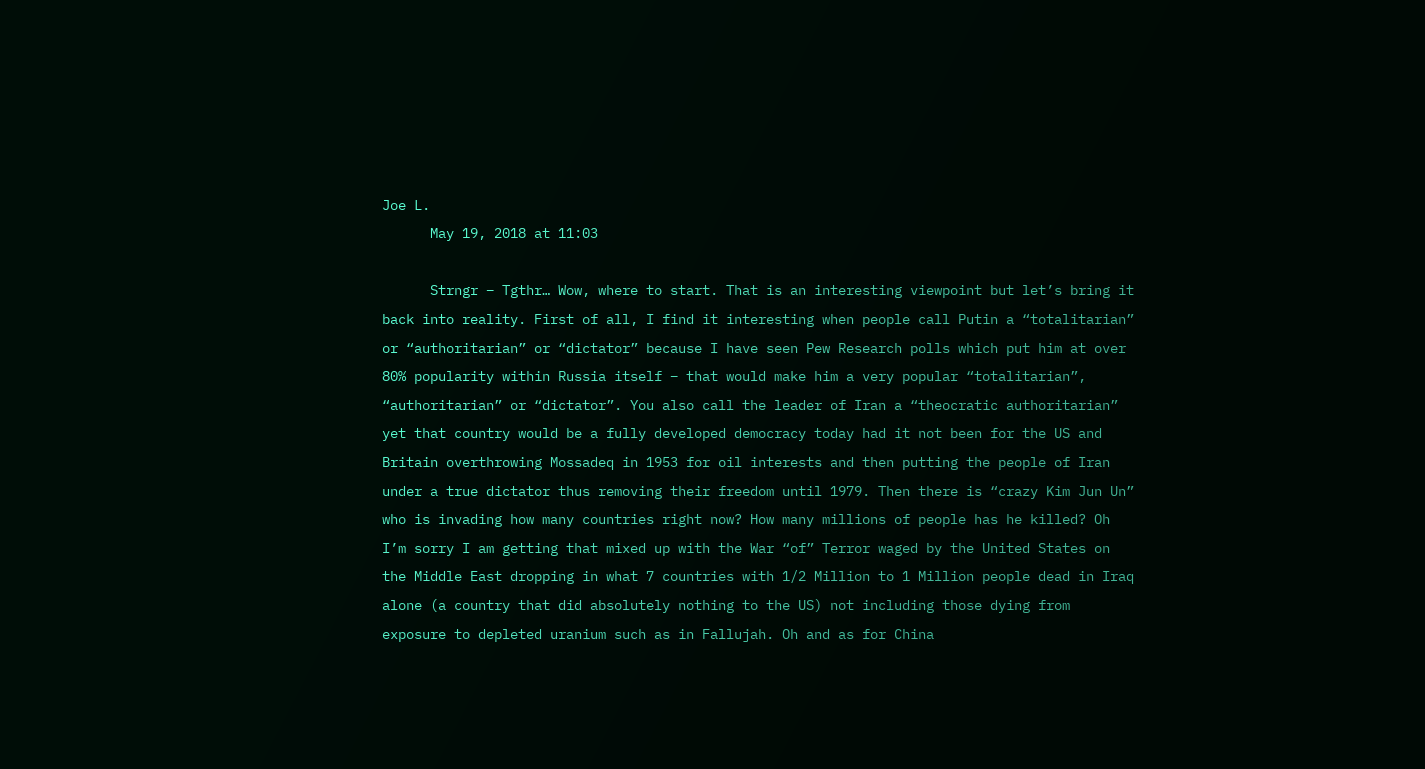Joe L.
      May 19, 2018 at 11:03

      Strngr – Tgthr… Wow, where to start. That is an interesting viewpoint but let’s bring it back into reality. First of all, I find it interesting when people call Putin a “totalitarian” or “authoritarian” or “dictator” because I have seen Pew Research polls which put him at over 80% popularity within Russia itself – that would make him a very popular “totalitarian”, “authoritarian” or “dictator”. You also call the leader of Iran a “theocratic authoritarian” yet that country would be a fully developed democracy today had it not been for the US and Britain overthrowing Mossadeq in 1953 for oil interests and then putting the people of Iran under a true dictator thus removing their freedom until 1979. Then there is “crazy Kim Jun Un” who is invading how many countries right now? How many millions of people has he killed? Oh I’m sorry I am getting that mixed up with the War “of” Terror waged by the United States on the Middle East dropping in what 7 countries with 1/2 Million to 1 Million people dead in Iraq alone (a country that did absolutely nothing to the US) not including those dying from exposure to depleted uranium such as in Fallujah. Oh and as for China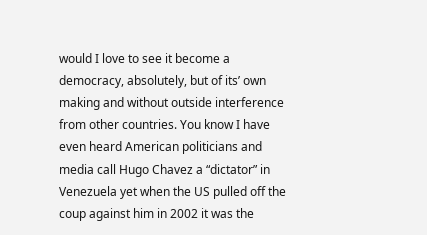would I love to see it become a democracy, absolutely, but of its’ own making and without outside interference from other countries. You know I have even heard American politicians and media call Hugo Chavez a “dictator” in Venezuela yet when the US pulled off the coup against him in 2002 it was the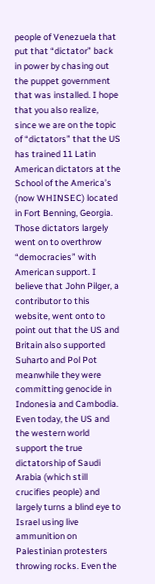people of Venezuela that put that “dictator” back in power by chasing out the puppet government that was installed. I hope that you also realize, since we are on the topic of “dictators” that the US has trained 11 Latin American dictators at the School of the America’s (now WHINSEC) located in Fort Benning, Georgia. Those dictators largely went on to overthrow “democracies” with American support. I believe that John Pilger, a contributor to this website, went onto to point out that the US and Britain also supported Suharto and Pol Pot meanwhile they were committing genocide in Indonesia and Cambodia. Even today, the US and the western world support the true dictatorship of Saudi Arabia (which still crucifies people) and largely turns a blind eye to Israel using live ammunition on Palestinian protesters throwing rocks. Even the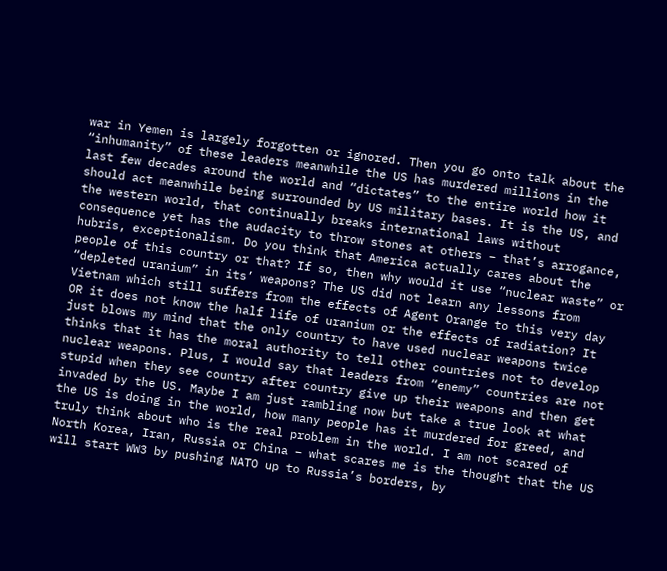war in Yemen is largely forgotten or ignored. Then you go onto talk about the “inhumanity” of these leaders meanwhile the US has murdered millions in the last few decades around the world and “dictates” to the entire world how it should act meanwhile being surrounded by US military bases. It is the US, and the western world, that continually breaks international laws without consequence yet has the audacity to throw stones at others – that’s arrogance, hubris, exceptionalism. Do you think that America actually cares about the people of this country or that? If so, then why would it use “nuclear waste” or “depleted uranium” in its’ weapons? The US did not learn any lessons from Vietnam which still suffers from the effects of Agent Orange to this very day OR it does not know the half life of uranium or the effects of radiation? It just blows my mind that the only country to have used nuclear weapons twice thinks that it has the moral authority to tell other countries not to develop nuclear weapons. Plus, I would say that leaders from “enemy” countries are not stupid when they see country after country give up their weapons and then get invaded by the US. Maybe I am just rambling now but take a true look at what the US is doing in the world, how many people has it murdered for greed, and truly think about who is the real problem in the world. I am not scared of North Korea, Iran, Russia or China – what scares me is the thought that the US will start WW3 by pushing NATO up to Russia’s borders, by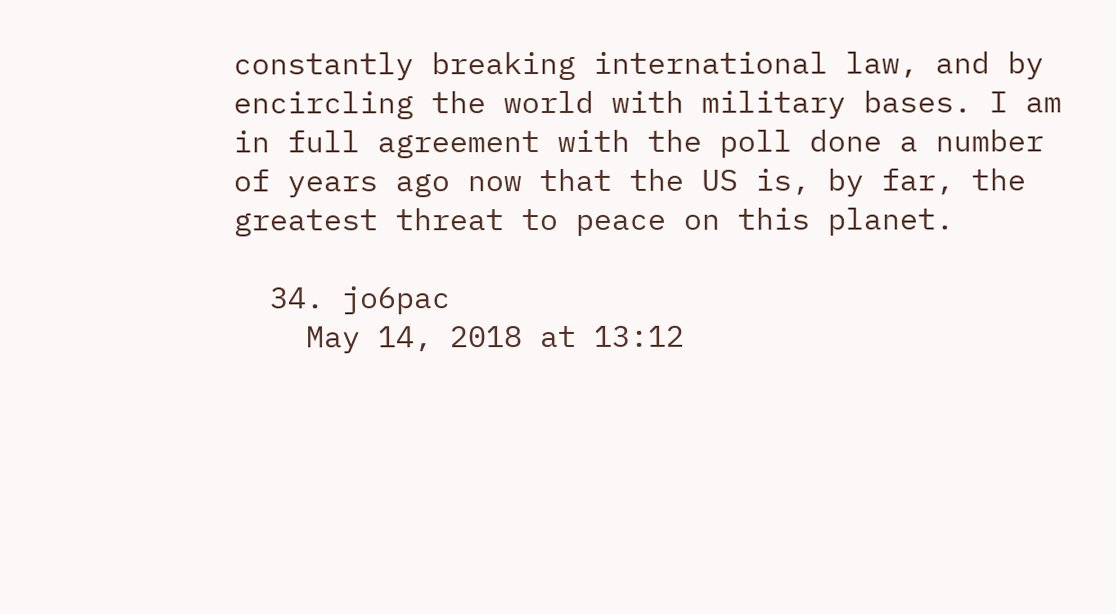constantly breaking international law, and by encircling the world with military bases. I am in full agreement with the poll done a number of years ago now that the US is, by far, the greatest threat to peace on this planet.

  34. jo6pac
    May 14, 2018 at 13:12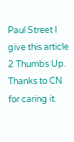Paul Street I give this article 2 Thumbs Up. Thanks to CN for caring it.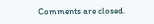Comments are closed.